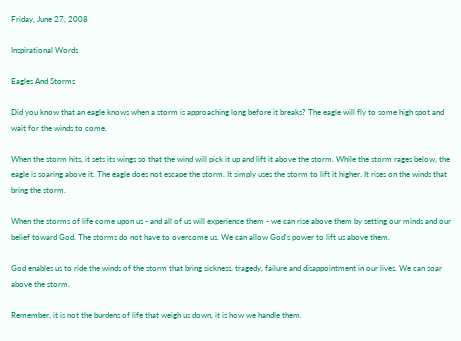Friday, June 27, 2008

Inspirational Words

Eagles And Storms

Did you know that an eagle knows when a storm is approaching long before it breaks? The eagle will fly to some high spot and wait for the winds to come.

When the storm hits, it sets its wings so that the wind will pick it up and lift it above the storm. While the storm rages below, the eagle is soaring above it. The eagle does not escape the storm. It simply uses the storm to lift it higher. It rises on the winds that bring the storm.

When the storms of life come upon us - and all of us will experience them - we can rise above them by setting our minds and our belief toward God. The storms do not have to overcome us. We can allow God's power to lift us above them.

God enables us to ride the winds of the storm that bring sickness, tragedy, failure and disappointment in our lives. We can soar above the storm.

Remember, it is not the burdens of life that weigh us down, it is how we handle them.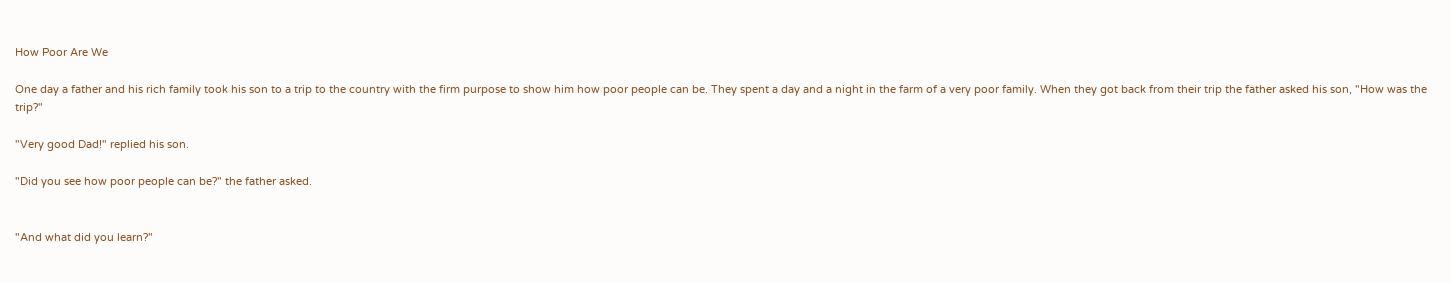How Poor Are We

One day a father and his rich family took his son to a trip to the country with the firm purpose to show him how poor people can be. They spent a day and a night in the farm of a very poor family. When they got back from their trip the father asked his son, "How was the trip?"

"Very good Dad!" replied his son.

"Did you see how poor people can be?" the father asked.


"And what did you learn?"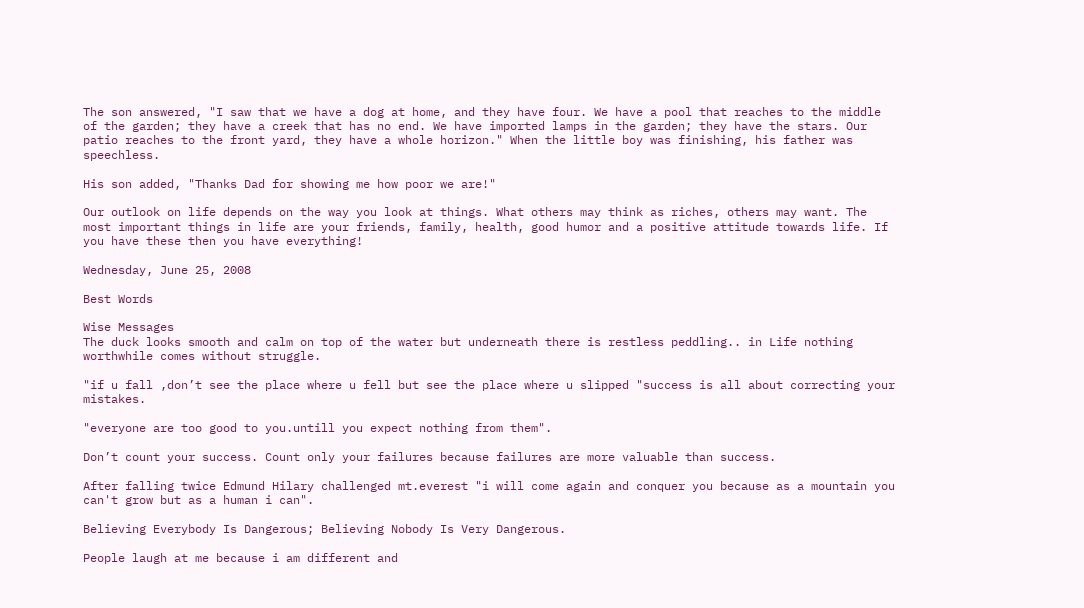The son answered, "I saw that we have a dog at home, and they have four. We have a pool that reaches to the middle of the garden; they have a creek that has no end. We have imported lamps in the garden; they have the stars. Our patio reaches to the front yard, they have a whole horizon." When the little boy was finishing, his father was speechless.

His son added, "Thanks Dad for showing me how poor we are!"

Our outlook on life depends on the way you look at things. What others may think as riches, others may want. The most important things in life are your friends, family, health, good humor and a positive attitude towards life. If you have these then you have everything!

Wednesday, June 25, 2008

Best Words

Wise Messages
The duck looks smooth and calm on top of the water but underneath there is restless peddling.. in Life nothing worthwhile comes without struggle.

"if u fall ,don’t see the place where u fell but see the place where u slipped "success is all about correcting your mistakes.

"everyone are too good to you.untill you expect nothing from them".

Don’t count your success. Count only your failures because failures are more valuable than success.

After falling twice Edmund Hilary challenged mt.everest "i will come again and conquer you because as a mountain you can't grow but as a human i can".

Believing Everybody Is Dangerous; Believing Nobody Is Very Dangerous.

People laugh at me because i am different and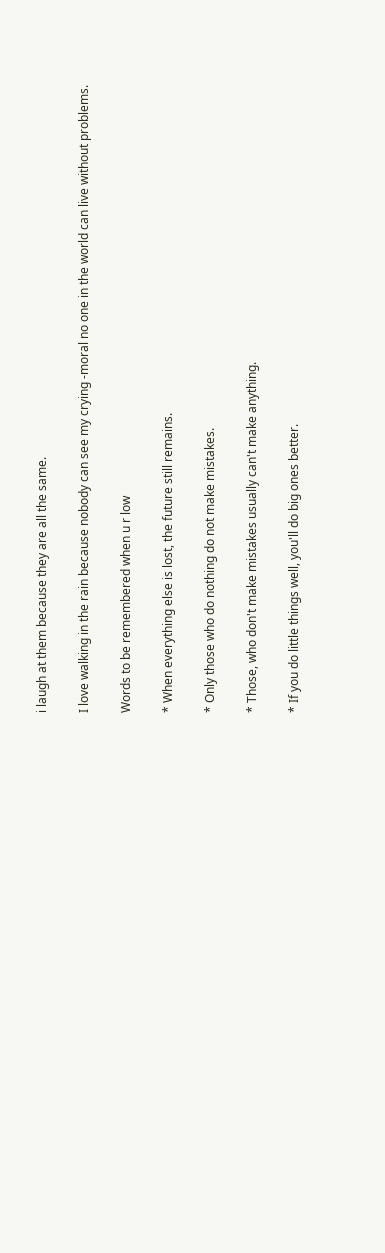i laugh at them because they are all the same.

I love walking in the rain because nobody can see my crying -moral no one in the world can live without problems.

Words to be remembered when u r low

* When everything else is lost, the future still remains.

* Only those who do nothing do not make mistakes.

* Those, who don't make mistakes usually can't make anything.

* If you do little things well, you'll do big ones better.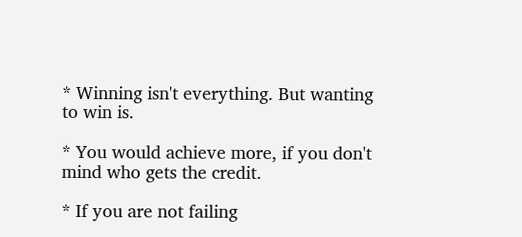* Winning isn't everything. But wanting to win is.

* You would achieve more, if you don't mind who gets the credit.

* If you are not failing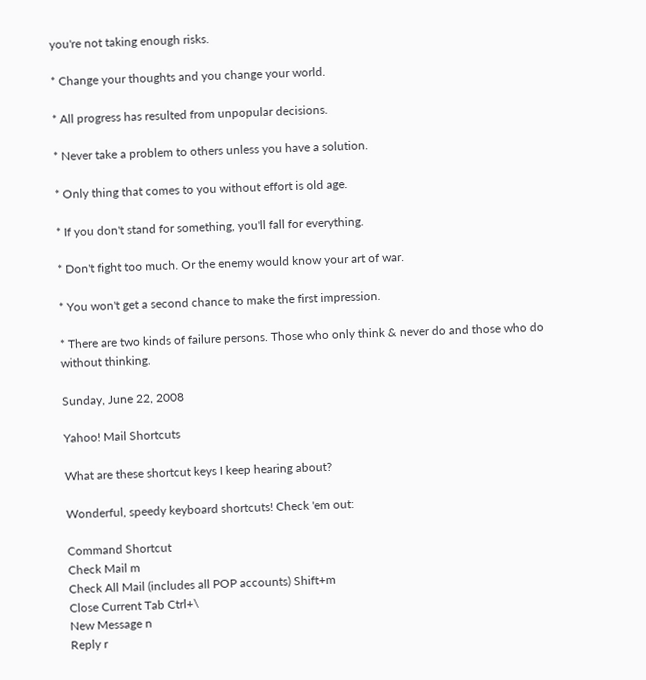you're not taking enough risks.

* Change your thoughts and you change your world.

* All progress has resulted from unpopular decisions.

* Never take a problem to others unless you have a solution.

* Only thing that comes to you without effort is old age.

* If you don't stand for something, you'll fall for everything.

* Don't fight too much. Or the enemy would know your art of war.

* You won't get a second chance to make the first impression.

* There are two kinds of failure persons. Those who only think & never do and those who do without thinking.

Sunday, June 22, 2008

Yahoo! Mail Shortcuts

What are these shortcut keys I keep hearing about?

Wonderful, speedy keyboard shortcuts! Check 'em out:

Command Shortcut
Check Mail m
Check All Mail (includes all POP accounts) Shift+m
Close Current Tab Ctrl+\
New Message n
Reply r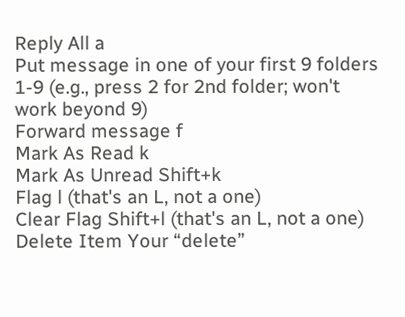Reply All a
Put message in one of your first 9 folders 1-9 (e.g., press 2 for 2nd folder; won't work beyond 9)
Forward message f
Mark As Read k
Mark As Unread Shift+k
Flag l (that's an L, not a one)
Clear Flag Shift+l (that's an L, not a one)
Delete Item Your “delete”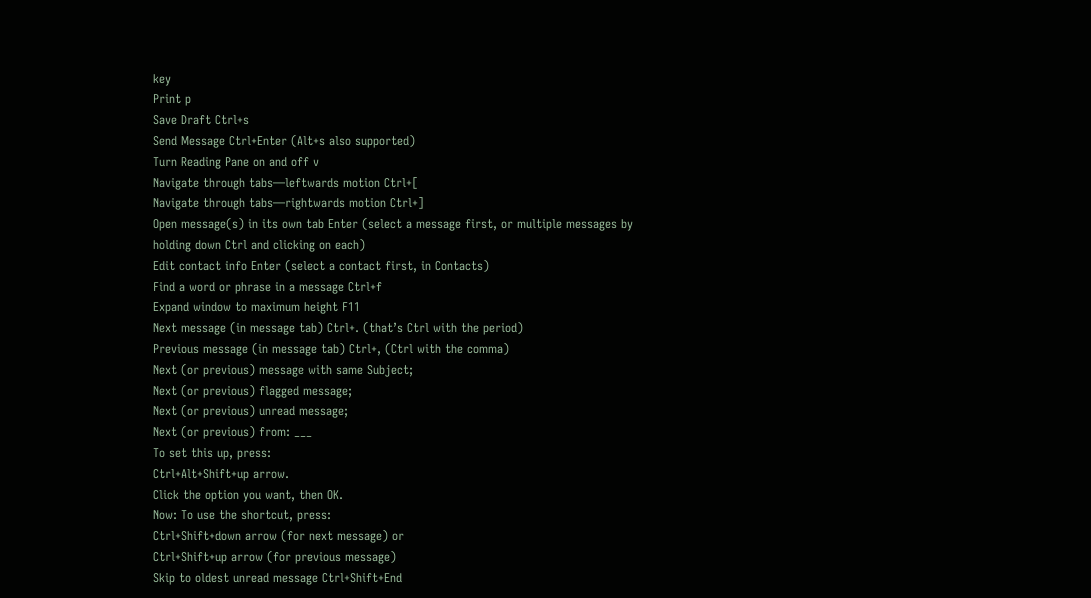key
Print p
Save Draft Ctrl+s
Send Message Ctrl+Enter (Alt+s also supported)
Turn Reading Pane on and off v
Navigate through tabs—leftwards motion Ctrl+[
Navigate through tabs—rightwards motion Ctrl+]
Open message(s) in its own tab Enter (select a message first, or multiple messages by holding down Ctrl and clicking on each)
Edit contact info Enter (select a contact first, in Contacts)
Find a word or phrase in a message Ctrl+f
Expand window to maximum height F11
Next message (in message tab) Ctrl+. (that’s Ctrl with the period)
Previous message (in message tab) Ctrl+, (Ctrl with the comma)
Next (or previous) message with same Subject;
Next (or previous) flagged message;
Next (or previous) unread message;
Next (or previous) from: ___
To set this up, press:
Ctrl+Alt+Shift+up arrow.
Click the option you want, then OK.
Now: To use the shortcut, press:
Ctrl+Shift+down arrow (for next message) or
Ctrl+Shift+up arrow (for previous message)
Skip to oldest unread message Ctrl+Shift+End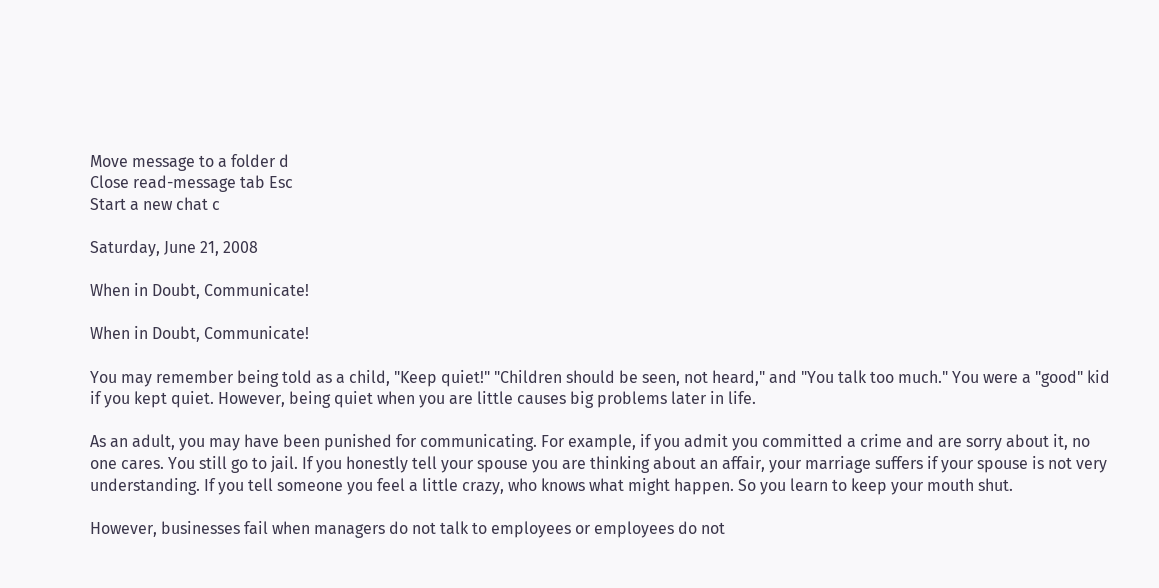Move message to a folder d
Close read-message tab Esc
Start a new chat c

Saturday, June 21, 2008

When in Doubt, Communicate!

When in Doubt, Communicate!

You may remember being told as a child, "Keep quiet!" "Children should be seen, not heard," and "You talk too much." You were a "good" kid if you kept quiet. However, being quiet when you are little causes big problems later in life.

As an adult, you may have been punished for communicating. For example, if you admit you committed a crime and are sorry about it, no one cares. You still go to jail. If you honestly tell your spouse you are thinking about an affair, your marriage suffers if your spouse is not very understanding. If you tell someone you feel a little crazy, who knows what might happen. So you learn to keep your mouth shut.

However, businesses fail when managers do not talk to employees or employees do not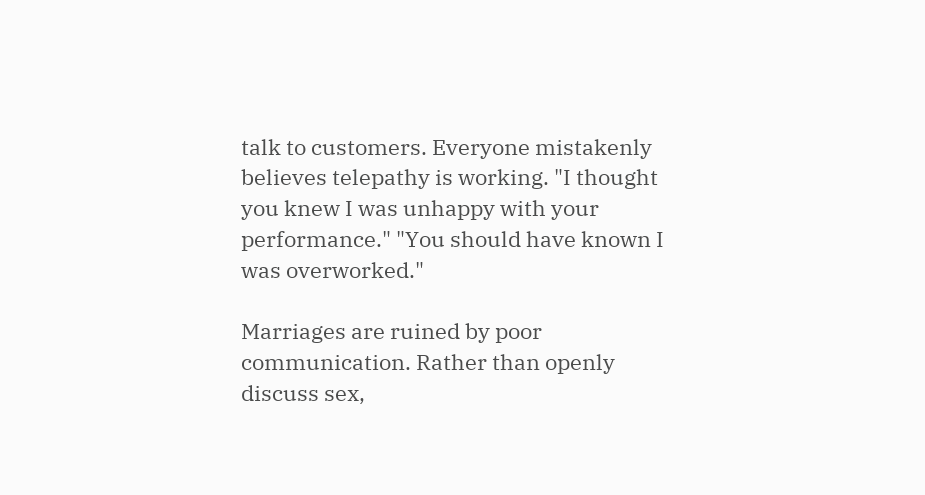talk to customers. Everyone mistakenly believes telepathy is working. "I thought you knew I was unhappy with your performance." "You should have known I was overworked."

Marriages are ruined by poor communication. Rather than openly discuss sex,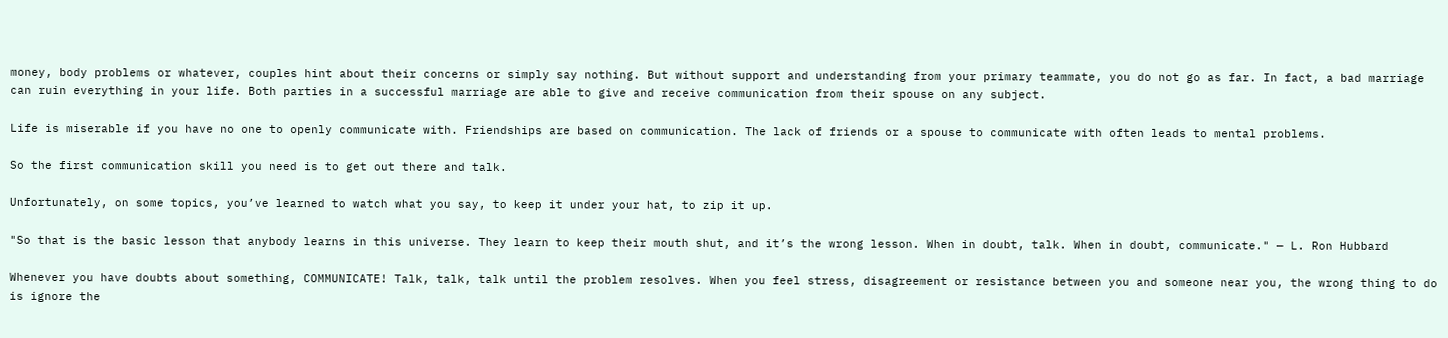money, body problems or whatever, couples hint about their concerns or simply say nothing. But without support and understanding from your primary teammate, you do not go as far. In fact, a bad marriage can ruin everything in your life. Both parties in a successful marriage are able to give and receive communication from their spouse on any subject.

Life is miserable if you have no one to openly communicate with. Friendships are based on communication. The lack of friends or a spouse to communicate with often leads to mental problems.

So the first communication skill you need is to get out there and talk.

Unfortunately, on some topics, you’ve learned to watch what you say, to keep it under your hat, to zip it up.

"So that is the basic lesson that anybody learns in this universe. They learn to keep their mouth shut, and it’s the wrong lesson. When in doubt, talk. When in doubt, communicate." — L. Ron Hubbard

Whenever you have doubts about something, COMMUNICATE! Talk, talk, talk until the problem resolves. When you feel stress, disagreement or resistance between you and someone near you, the wrong thing to do is ignore the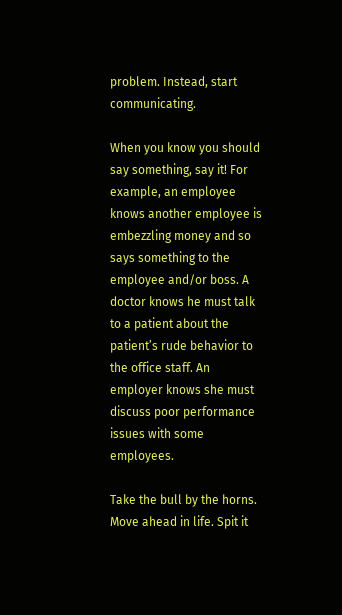problem. Instead, start communicating.

When you know you should say something, say it! For example, an employee knows another employee is embezzling money and so says something to the employee and/or boss. A doctor knows he must talk to a patient about the patient’s rude behavior to the office staff. An employer knows she must discuss poor performance issues with some employees.

Take the bull by the horns. Move ahead in life. Spit it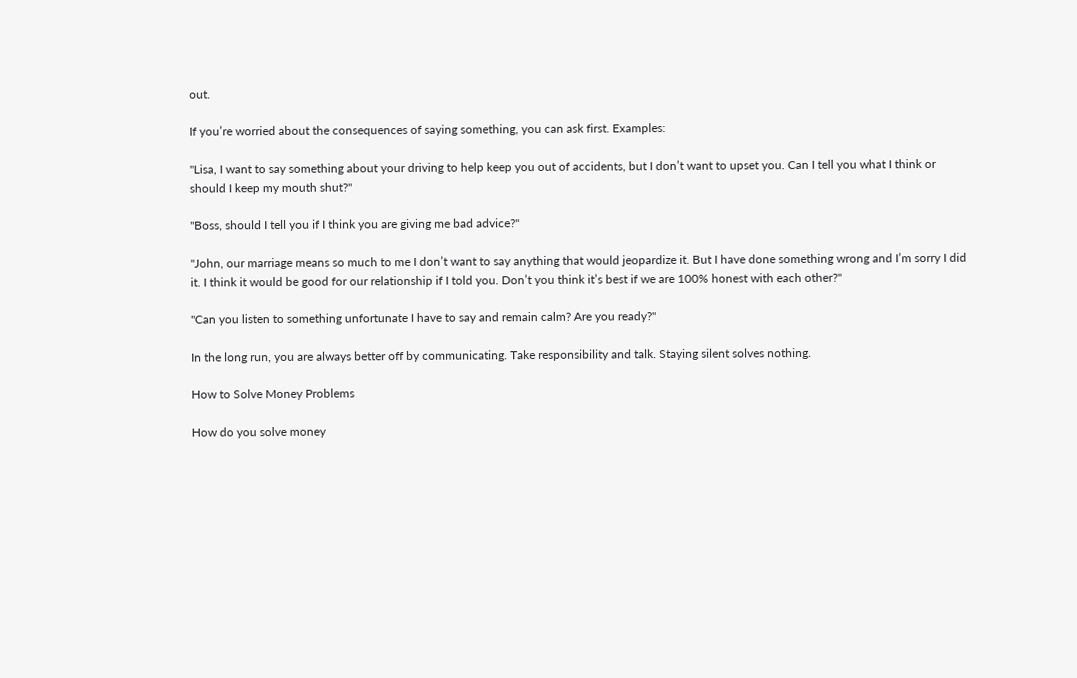out.

If you’re worried about the consequences of saying something, you can ask first. Examples:

"Lisa, I want to say something about your driving to help keep you out of accidents, but I don’t want to upset you. Can I tell you what I think or should I keep my mouth shut?"

"Boss, should I tell you if I think you are giving me bad advice?"

"John, our marriage means so much to me I don’t want to say anything that would jeopardize it. But I have done something wrong and I’m sorry I did it. I think it would be good for our relationship if I told you. Don’t you think it’s best if we are 100% honest with each other?"

"Can you listen to something unfortunate I have to say and remain calm? Are you ready?"

In the long run, you are always better off by communicating. Take responsibility and talk. Staying silent solves nothing.

How to Solve Money Problems

How do you solve money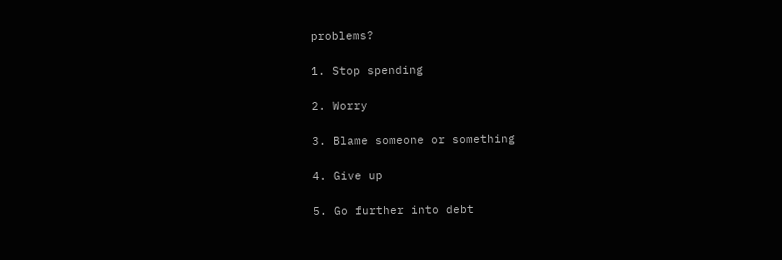problems?

1. Stop spending

2. Worry

3. Blame someone or something

4. Give up

5. Go further into debt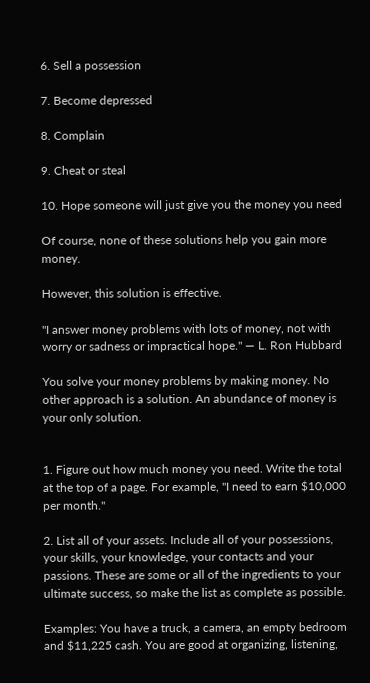6. Sell a possession

7. Become depressed

8. Complain

9. Cheat or steal

10. Hope someone will just give you the money you need

Of course, none of these solutions help you gain more money.

However, this solution is effective.

"I answer money problems with lots of money, not with worry or sadness or impractical hope." — L. Ron Hubbard

You solve your money problems by making money. No other approach is a solution. An abundance of money is your only solution.


1. Figure out how much money you need. Write the total at the top of a page. For example, "I need to earn $10,000 per month."

2. List all of your assets. Include all of your possessions, your skills, your knowledge, your contacts and your passions. These are some or all of the ingredients to your ultimate success, so make the list as complete as possible.

Examples: You have a truck, a camera, an empty bedroom and $11,225 cash. You are good at organizing, listening,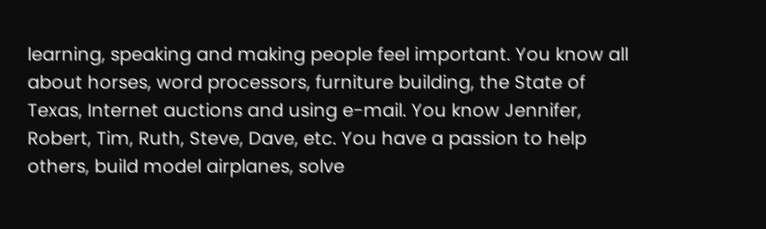learning, speaking and making people feel important. You know all about horses, word processors, furniture building, the State of Texas, Internet auctions and using e-mail. You know Jennifer, Robert, Tim, Ruth, Steve, Dave, etc. You have a passion to help others, build model airplanes, solve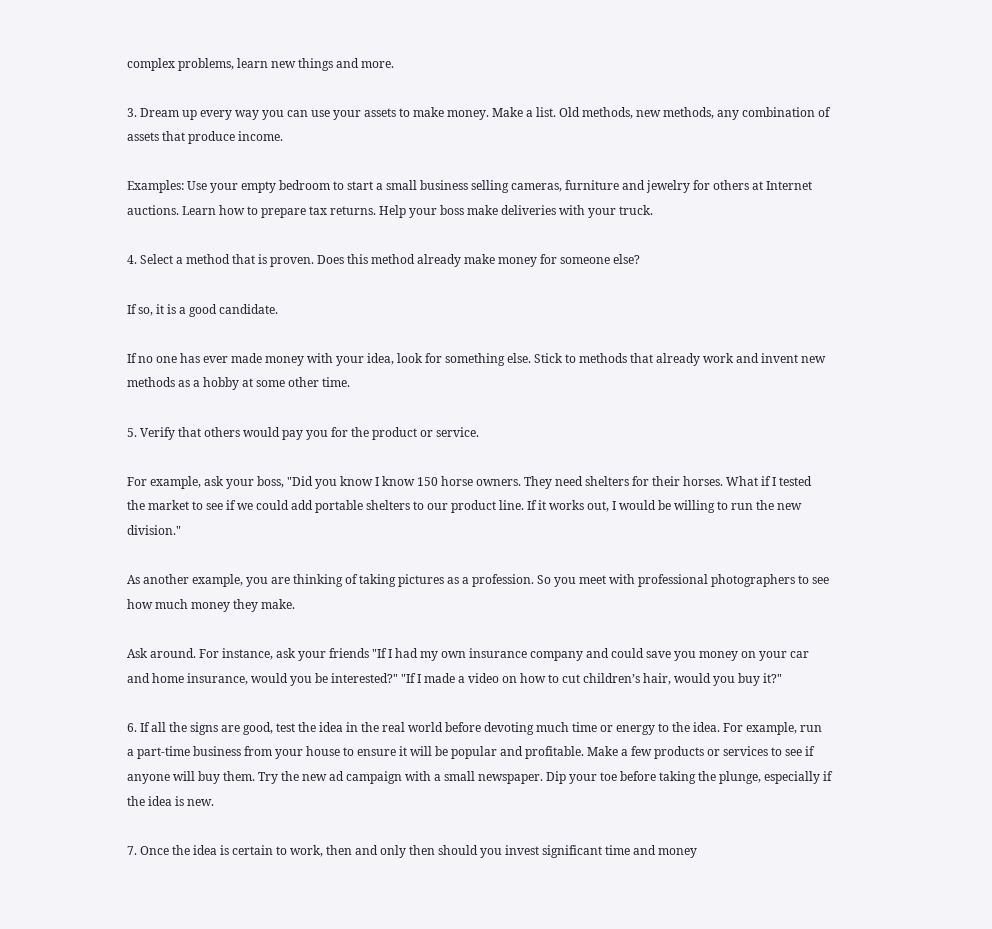complex problems, learn new things and more.

3. Dream up every way you can use your assets to make money. Make a list. Old methods, new methods, any combination of assets that produce income.

Examples: Use your empty bedroom to start a small business selling cameras, furniture and jewelry for others at Internet auctions. Learn how to prepare tax returns. Help your boss make deliveries with your truck.

4. Select a method that is proven. Does this method already make money for someone else?

If so, it is a good candidate.

If no one has ever made money with your idea, look for something else. Stick to methods that already work and invent new methods as a hobby at some other time.

5. Verify that others would pay you for the product or service.

For example, ask your boss, "Did you know I know 150 horse owners. They need shelters for their horses. What if I tested the market to see if we could add portable shelters to our product line. If it works out, I would be willing to run the new division."

As another example, you are thinking of taking pictures as a profession. So you meet with professional photographers to see how much money they make.

Ask around. For instance, ask your friends "If I had my own insurance company and could save you money on your car and home insurance, would you be interested?" "If I made a video on how to cut children’s hair, would you buy it?"

6. If all the signs are good, test the idea in the real world before devoting much time or energy to the idea. For example, run a part-time business from your house to ensure it will be popular and profitable. Make a few products or services to see if anyone will buy them. Try the new ad campaign with a small newspaper. Dip your toe before taking the plunge, especially if the idea is new.

7. Once the idea is certain to work, then and only then should you invest significant time and money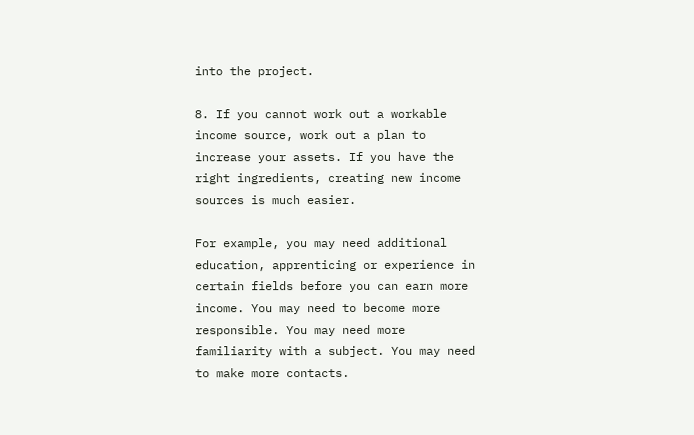into the project.

8. If you cannot work out a workable income source, work out a plan to increase your assets. If you have the right ingredients, creating new income sources is much easier.

For example, you may need additional education, apprenticing or experience in certain fields before you can earn more income. You may need to become more responsible. You may need more familiarity with a subject. You may need to make more contacts.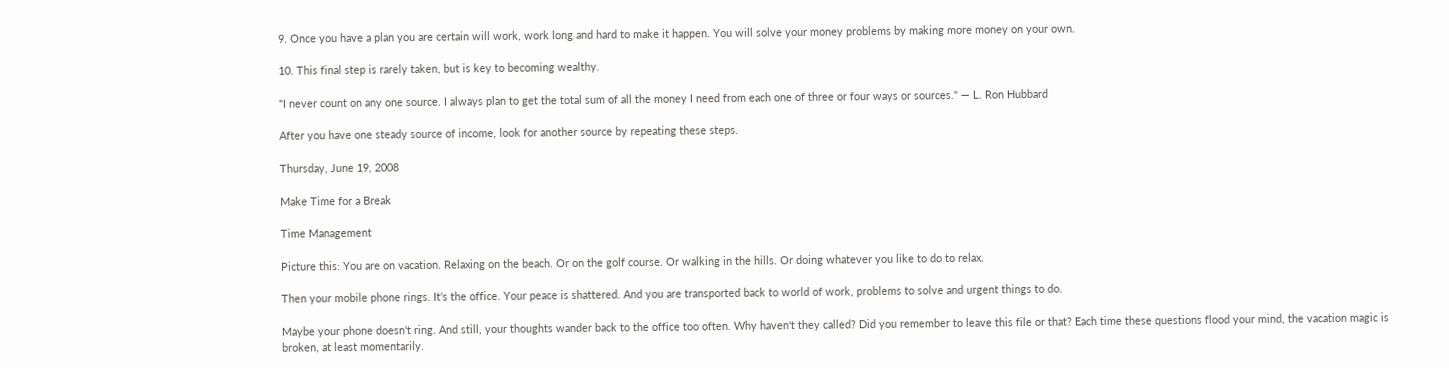9. Once you have a plan you are certain will work, work long and hard to make it happen. You will solve your money problems by making more money on your own.

10. This final step is rarely taken, but is key to becoming wealthy.

"I never count on any one source. I always plan to get the total sum of all the money I need from each one of three or four ways or sources." — L. Ron Hubbard

After you have one steady source of income, look for another source by repeating these steps.

Thursday, June 19, 2008

Make Time for a Break

Time Management

Picture this: You are on vacation. Relaxing on the beach. Or on the golf course. Or walking in the hills. Or doing whatever you like to do to relax.

Then your mobile phone rings. It's the office. Your peace is shattered. And you are transported back to world of work, problems to solve and urgent things to do.

Maybe your phone doesn't ring. And still, your thoughts wander back to the office too often. Why haven't they called? Did you remember to leave this file or that? Each time these questions flood your mind, the vacation magic is broken, at least momentarily.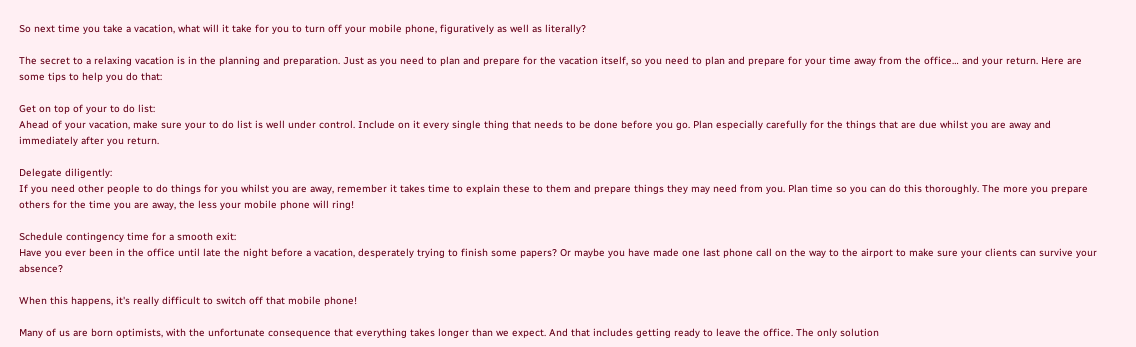So next time you take a vacation, what will it take for you to turn off your mobile phone, figuratively as well as literally?

The secret to a relaxing vacation is in the planning and preparation. Just as you need to plan and prepare for the vacation itself, so you need to plan and prepare for your time away from the office… and your return. Here are some tips to help you do that:

Get on top of your to do list:
Ahead of your vacation, make sure your to do list is well under control. Include on it every single thing that needs to be done before you go. Plan especially carefully for the things that are due whilst you are away and immediately after you return.

Delegate diligently:
If you need other people to do things for you whilst you are away, remember it takes time to explain these to them and prepare things they may need from you. Plan time so you can do this thoroughly. The more you prepare others for the time you are away, the less your mobile phone will ring!

Schedule contingency time for a smooth exit:
Have you ever been in the office until late the night before a vacation, desperately trying to finish some papers? Or maybe you have made one last phone call on the way to the airport to make sure your clients can survive your absence?

When this happens, it's really difficult to switch off that mobile phone!

Many of us are born optimists, with the unfortunate consequence that everything takes longer than we expect. And that includes getting ready to leave the office. The only solution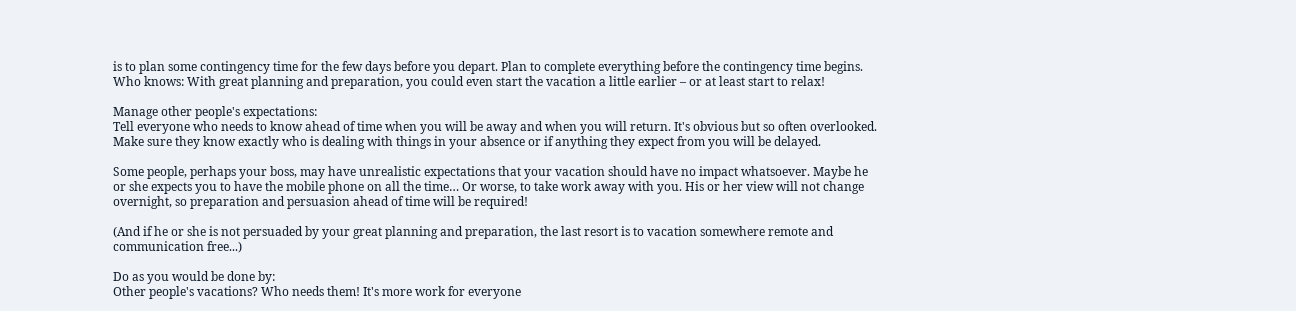is to plan some contingency time for the few days before you depart. Plan to complete everything before the contingency time begins. Who knows: With great planning and preparation, you could even start the vacation a little earlier – or at least start to relax!

Manage other people's expectations:
Tell everyone who needs to know ahead of time when you will be away and when you will return. It's obvious but so often overlooked. Make sure they know exactly who is dealing with things in your absence or if anything they expect from you will be delayed.

Some people, perhaps your boss, may have unrealistic expectations that your vacation should have no impact whatsoever. Maybe he or she expects you to have the mobile phone on all the time… Or worse, to take work away with you. His or her view will not change overnight, so preparation and persuasion ahead of time will be required!

(And if he or she is not persuaded by your great planning and preparation, the last resort is to vacation somewhere remote and communication free...)

Do as you would be done by:
Other people's vacations? Who needs them! It's more work for everyone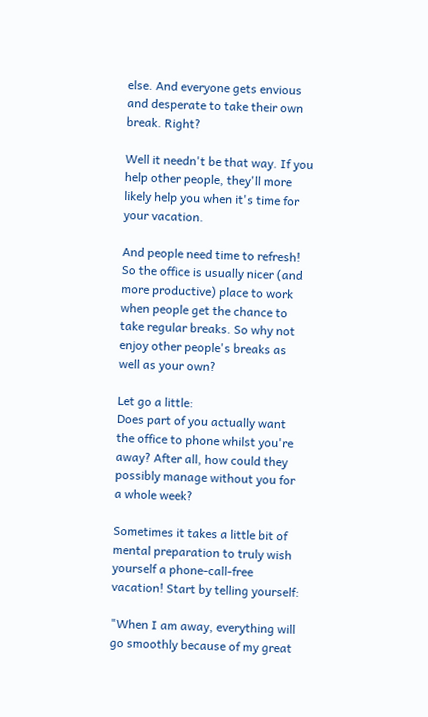else. And everyone gets envious and desperate to take their own break. Right?

Well it needn't be that way. If you help other people, they'll more likely help you when it's time for your vacation.

And people need time to refresh! So the office is usually nicer (and more productive) place to work when people get the chance to take regular breaks. So why not enjoy other people's breaks as well as your own?

Let go a little:
Does part of you actually want the office to phone whilst you're away? After all, how could they possibly manage without you for a whole week?

Sometimes it takes a little bit of mental preparation to truly wish yourself a phone-call-free vacation! Start by telling yourself:

"When I am away, everything will go smoothly because of my great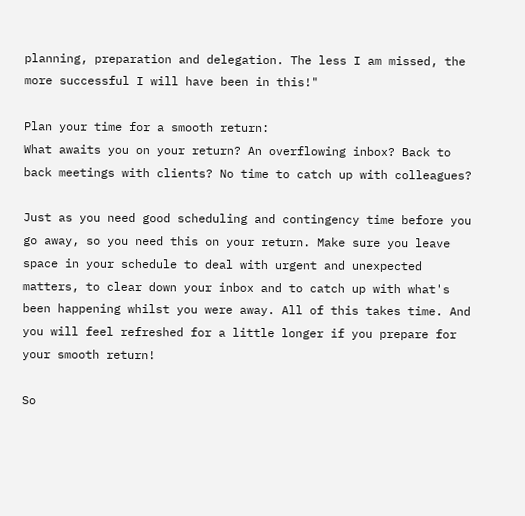planning, preparation and delegation. The less I am missed, the more successful I will have been in this!"

Plan your time for a smooth return:
What awaits you on your return? An overflowing inbox? Back to back meetings with clients? No time to catch up with colleagues?

Just as you need good scheduling and contingency time before you go away, so you need this on your return. Make sure you leave space in your schedule to deal with urgent and unexpected matters, to clear down your inbox and to catch up with what's been happening whilst you were away. All of this takes time. And you will feel refreshed for a little longer if you prepare for your smooth return!

So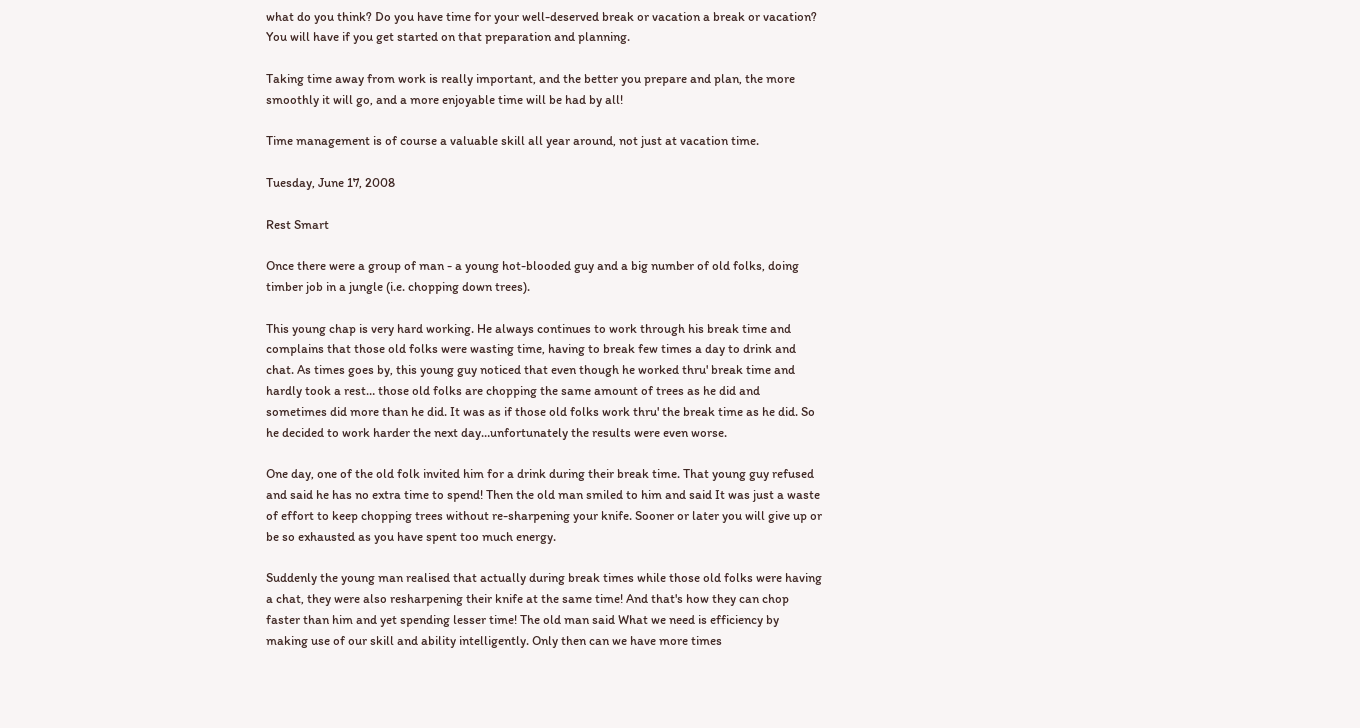what do you think? Do you have time for your well-deserved break or vacation a break or vacation? You will have if you get started on that preparation and planning.

Taking time away from work is really important, and the better you prepare and plan, the more smoothly it will go, and a more enjoyable time will be had by all!

Time management is of course a valuable skill all year around, not just at vacation time.

Tuesday, June 17, 2008

Rest Smart

Once there were a group of man - a young hot-blooded guy and a big number of old folks, doing timber job in a jungle (i.e. chopping down trees).

This young chap is very hard working. He always continues to work through his break time and complains that those old folks were wasting time, having to break few times a day to drink and chat. As times goes by, this young guy noticed that even though he worked thru' break time and hardly took a rest… those old folks are chopping the same amount of trees as he did and sometimes did more than he did. It was as if those old folks work thru' the break time as he did. So he decided to work harder the next day…unfortunately the results were even worse.

One day, one of the old folk invited him for a drink during their break time. That young guy refused and said he has no extra time to spend! Then the old man smiled to him and said It was just a waste of effort to keep chopping trees without re-sharpening your knife. Sooner or later you will give up or be so exhausted as you have spent too much energy.

Suddenly the young man realised that actually during break times while those old folks were having a chat, they were also resharpening their knife at the same time! And that's how they can chop faster than him and yet spending lesser time! The old man said What we need is efficiency by making use of our skill and ability intelligently. Only then can we have more times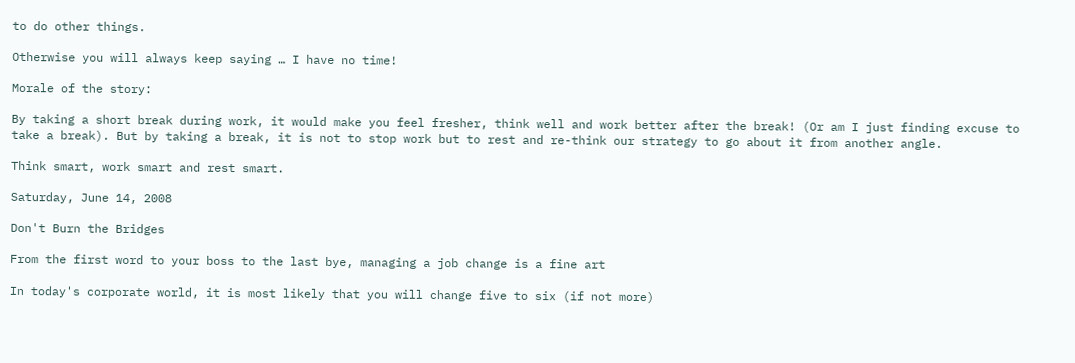to do other things.

Otherwise you will always keep saying … I have no time!

Morale of the story:

By taking a short break during work, it would make you feel fresher, think well and work better after the break! (Or am I just finding excuse to take a break). But by taking a break, it is not to stop work but to rest and re-think our strategy to go about it from another angle.

Think smart, work smart and rest smart.

Saturday, June 14, 2008

Don't Burn the Bridges

From the first word to your boss to the last bye, managing a job change is a fine art

In today's corporate world, it is most likely that you will change five to six (if not more)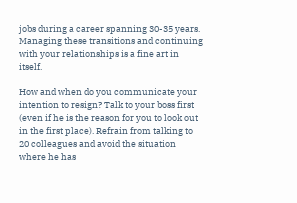jobs during a career spanning 30-35 years. Managing these transitions and continuing with your relationships is a fine art in itself.

How and when do you communicate your intention to resign? Talk to your boss first (even if he is the reason for you to look out in the first place). Refrain from talking to 20 colleagues and avoid the situation where he has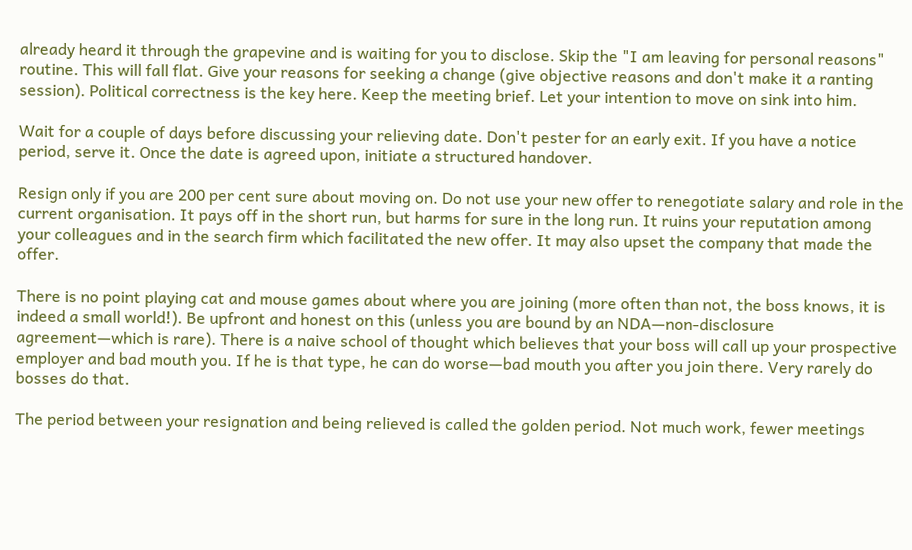already heard it through the grapevine and is waiting for you to disclose. Skip the "I am leaving for personal reasons" routine. This will fall flat. Give your reasons for seeking a change (give objective reasons and don't make it a ranting session). Political correctness is the key here. Keep the meeting brief. Let your intention to move on sink into him.

Wait for a couple of days before discussing your relieving date. Don't pester for an early exit. If you have a notice period, serve it. Once the date is agreed upon, initiate a structured handover.

Resign only if you are 200 per cent sure about moving on. Do not use your new offer to renegotiate salary and role in the current organisation. It pays off in the short run, but harms for sure in the long run. It ruins your reputation among your colleagues and in the search firm which facilitated the new offer. It may also upset the company that made the offer.

There is no point playing cat and mouse games about where you are joining (more often than not, the boss knows, it is indeed a small world!). Be upfront and honest on this (unless you are bound by an NDA—non-disclosure agreement—which is rare). There is a naive school of thought which believes that your boss will call up your prospective employer and bad mouth you. If he is that type, he can do worse—bad mouth you after you join there. Very rarely do bosses do that.

The period between your resignation and being relieved is called the golden period. Not much work, fewer meetings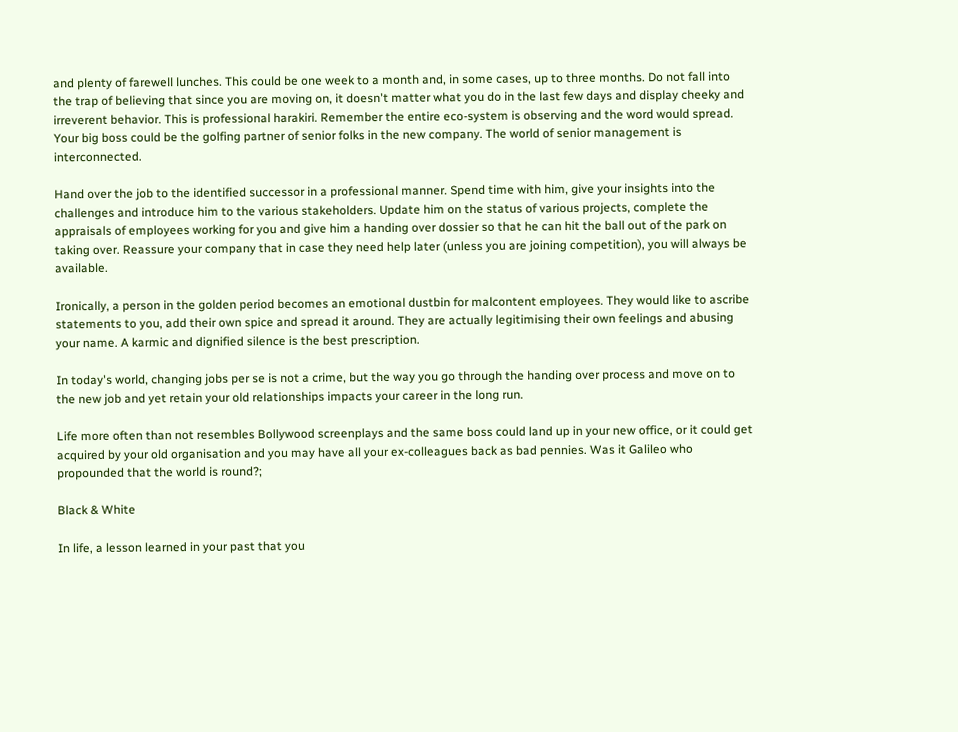and plenty of farewell lunches. This could be one week to a month and, in some cases, up to three months. Do not fall into the trap of believing that since you are moving on, it doesn't matter what you do in the last few days and display cheeky and irreverent behavior. This is professional harakiri. Remember the entire eco-system is observing and the word would spread. Your big boss could be the golfing partner of senior folks in the new company. The world of senior management is interconnected.

Hand over the job to the identified successor in a professional manner. Spend time with him, give your insights into the challenges and introduce him to the various stakeholders. Update him on the status of various projects, complete the appraisals of employees working for you and give him a handing over dossier so that he can hit the ball out of the park on taking over. Reassure your company that in case they need help later (unless you are joining competition), you will always be available.

Ironically, a person in the golden period becomes an emotional dustbin for malcontent employees. They would like to ascribe statements to you, add their own spice and spread it around. They are actually legitimising their own feelings and abusing your name. A karmic and dignified silence is the best prescription.

In today's world, changing jobs per se is not a crime, but the way you go through the handing over process and move on to the new job and yet retain your old relationships impacts your career in the long run.

Life more often than not resembles Bollywood screenplays and the same boss could land up in your new office, or it could get acquired by your old organisation and you may have all your ex-colleagues back as bad pennies. Was it Galileo who propounded that the world is round?;

Black & White

In life, a lesson learned in your past that you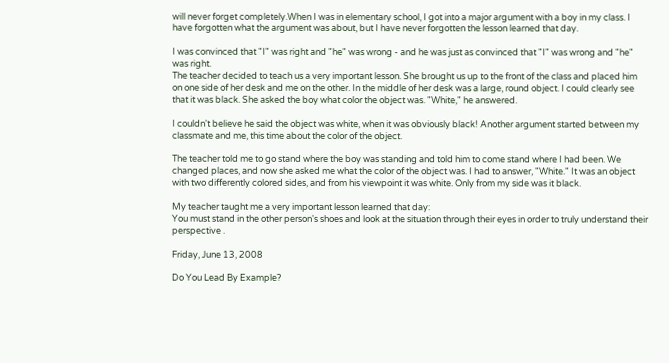will never forget completely.When I was in elementary school, I got into a major argument with a boy in my class. I have forgotten what the argument was about, but I have never forgotten the lesson learned that day.

I was convinced that "I" was right and "he" was wrong - and he was just as convinced that "I" was wrong and "he" was right.
The teacher decided to teach us a very important lesson. She brought us up to the front of the class and placed him on one side of her desk and me on the other. In the middle of her desk was a large, round object. I could clearly see that it was black. She asked the boy what color the object was. "White," he answered.

I couldn't believe he said the object was white, when it was obviously black! Another argument started between my classmate and me, this time about the color of the object.

The teacher told me to go stand where the boy was standing and told him to come stand where I had been. We changed places, and now she asked me what the color of the object was. I had to answer, "White." It was an object with two differently colored sides, and from his viewpoint it was white. Only from my side was it black.

My teacher taught me a very important lesson learned that day:
You must stand in the other person's shoes and look at the situation through their eyes in order to truly understand their perspective .

Friday, June 13, 2008

Do You Lead By Example?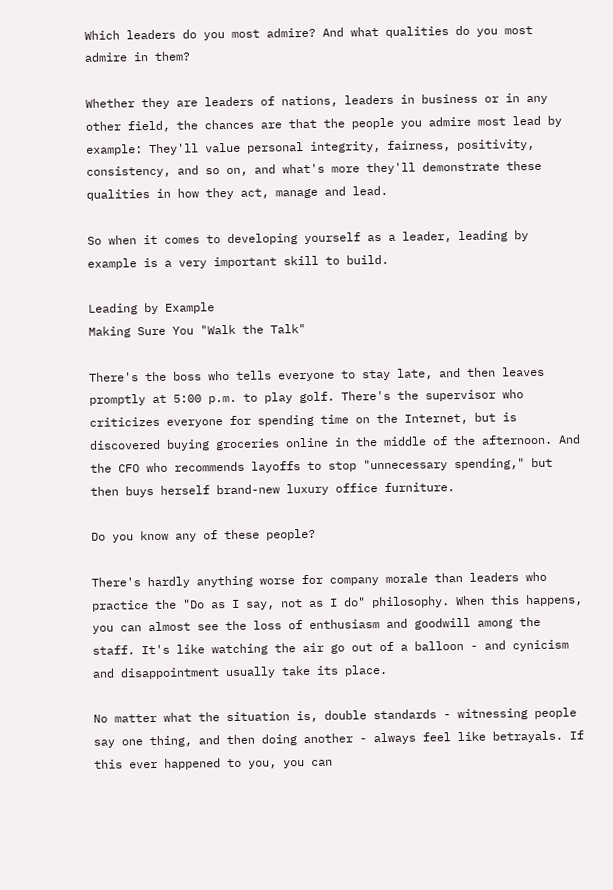Which leaders do you most admire? And what qualities do you most admire in them?

Whether they are leaders of nations, leaders in business or in any other field, the chances are that the people you admire most lead by example: They'll value personal integrity, fairness, positivity, consistency, and so on, and what's more they'll demonstrate these qualities in how they act, manage and lead.

So when it comes to developing yourself as a leader, leading by example is a very important skill to build.

Leading by Example
Making Sure You "Walk the Talk"

There's the boss who tells everyone to stay late, and then leaves promptly at 5:00 p.m. to play golf. There's the supervisor who criticizes everyone for spending time on the Internet, but is discovered buying groceries online in the middle of the afternoon. And the CFO who recommends layoffs to stop "unnecessary spending," but then buys herself brand-new luxury office furniture.

Do you know any of these people?

There's hardly anything worse for company morale than leaders who practice the "Do as I say, not as I do" philosophy. When this happens, you can almost see the loss of enthusiasm and goodwill among the staff. It's like watching the air go out of a balloon - and cynicism and disappointment usually take its place.

No matter what the situation is, double standards - witnessing people say one thing, and then doing another - always feel like betrayals. If this ever happened to you, you can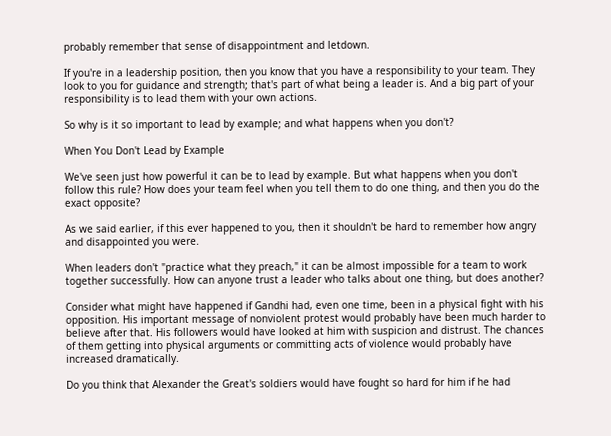probably remember that sense of disappointment and letdown.

If you're in a leadership position, then you know that you have a responsibility to your team. They look to you for guidance and strength; that's part of what being a leader is. And a big part of your responsibility is to lead them with your own actions.

So why is it so important to lead by example; and what happens when you don't?

When You Don't Lead by Example

We've seen just how powerful it can be to lead by example. But what happens when you don't follow this rule? How does your team feel when you tell them to do one thing, and then you do the exact opposite?

As we said earlier, if this ever happened to you, then it shouldn't be hard to remember how angry and disappointed you were.

When leaders don't "practice what they preach," it can be almost impossible for a team to work together successfully. How can anyone trust a leader who talks about one thing, but does another?

Consider what might have happened if Gandhi had, even one time, been in a physical fight with his opposition. His important message of nonviolent protest would probably have been much harder to believe after that. His followers would have looked at him with suspicion and distrust. The chances of them getting into physical arguments or committing acts of violence would probably have increased dramatically.

Do you think that Alexander the Great's soldiers would have fought so hard for him if he had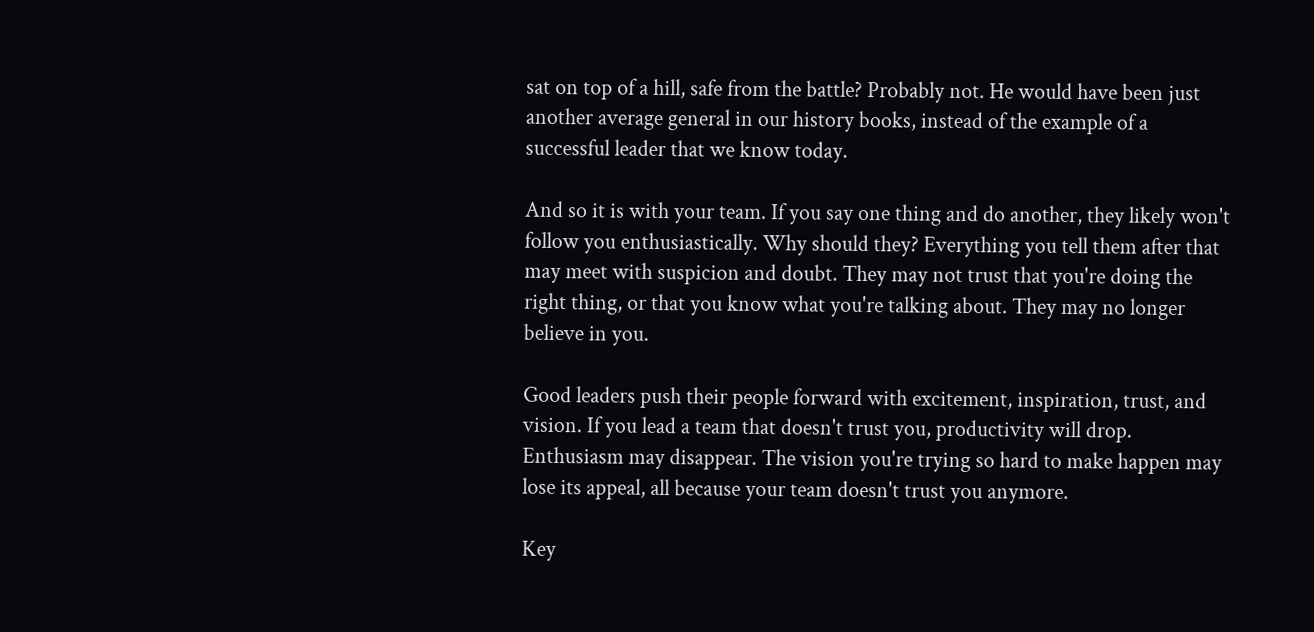sat on top of a hill, safe from the battle? Probably not. He would have been just another average general in our history books, instead of the example of a successful leader that we know today.

And so it is with your team. If you say one thing and do another, they likely won't follow you enthusiastically. Why should they? Everything you tell them after that may meet with suspicion and doubt. They may not trust that you're doing the right thing, or that you know what you're talking about. They may no longer believe in you.

Good leaders push their people forward with excitement, inspiration, trust, and vision. If you lead a team that doesn't trust you, productivity will drop. Enthusiasm may disappear. The vision you're trying so hard to make happen may lose its appeal, all because your team doesn't trust you anymore.

Key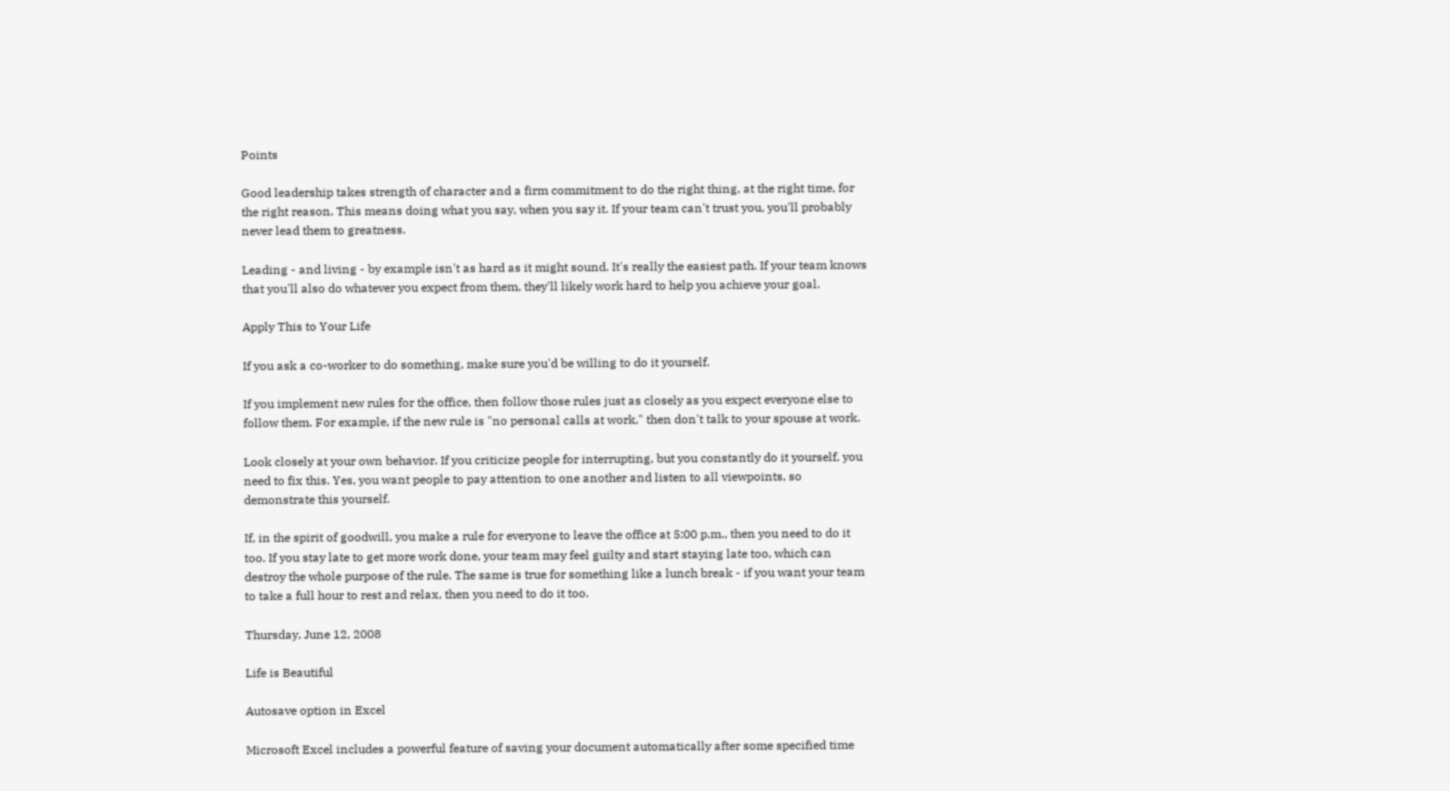Points

Good leadership takes strength of character and a firm commitment to do the right thing, at the right time, for the right reason. This means doing what you say, when you say it. If your team can't trust you, you'll probably never lead them to greatness.

Leading - and living - by example isn't as hard as it might sound. It's really the easiest path. If your team knows that you'll also do whatever you expect from them, they'll likely work hard to help you achieve your goal.

Apply This to Your Life

If you ask a co-worker to do something, make sure you'd be willing to do it yourself.

If you implement new rules for the office, then follow those rules just as closely as you expect everyone else to follow them. For example, if the new rule is "no personal calls at work," then don't talk to your spouse at work.

Look closely at your own behavior. If you criticize people for interrupting, but you constantly do it yourself, you need to fix this. Yes, you want people to pay attention to one another and listen to all viewpoints, so demonstrate this yourself.

If, in the spirit of goodwill, you make a rule for everyone to leave the office at 5:00 p.m., then you need to do it too. If you stay late to get more work done, your team may feel guilty and start staying late too, which can destroy the whole purpose of the rule. The same is true for something like a lunch break - if you want your team to take a full hour to rest and relax, then you need to do it too.

Thursday, June 12, 2008

Life is Beautiful

Autosave option in Excel

Microsoft Excel includes a powerful feature of saving your document automatically after some specified time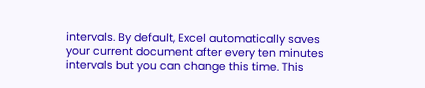intervals. By default, Excel automatically saves your current document after every ten minutes intervals but you can change this time. This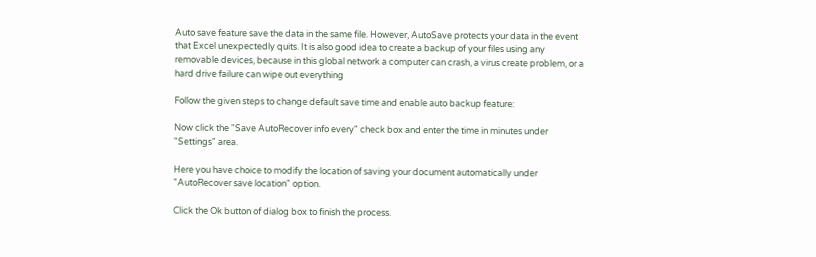Auto save feature save the data in the same file. However, AutoSave protects your data in the event that Excel unexpectedly quits. It is also good idea to create a backup of your files using any removable devices, because in this global network a computer can crash, a virus create problem, or a hard drive failure can wipe out everything

Follow the given steps to change default save time and enable auto backup feature:

Now click the "Save AutoRecover info every" check box and enter the time in minutes under "Settings" area.

Here you have choice to modify the location of saving your document automatically under "AutoRecover save location" option.

Click the Ok button of dialog box to finish the process.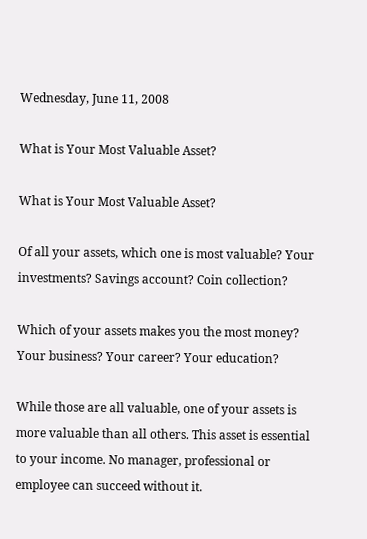Wednesday, June 11, 2008

What is Your Most Valuable Asset?

What is Your Most Valuable Asset?

Of all your assets, which one is most valuable? Your investments? Savings account? Coin collection?

Which of your assets makes you the most money? Your business? Your career? Your education?

While those are all valuable, one of your assets is more valuable than all others. This asset is essential to your income. No manager, professional or employee can succeed without it.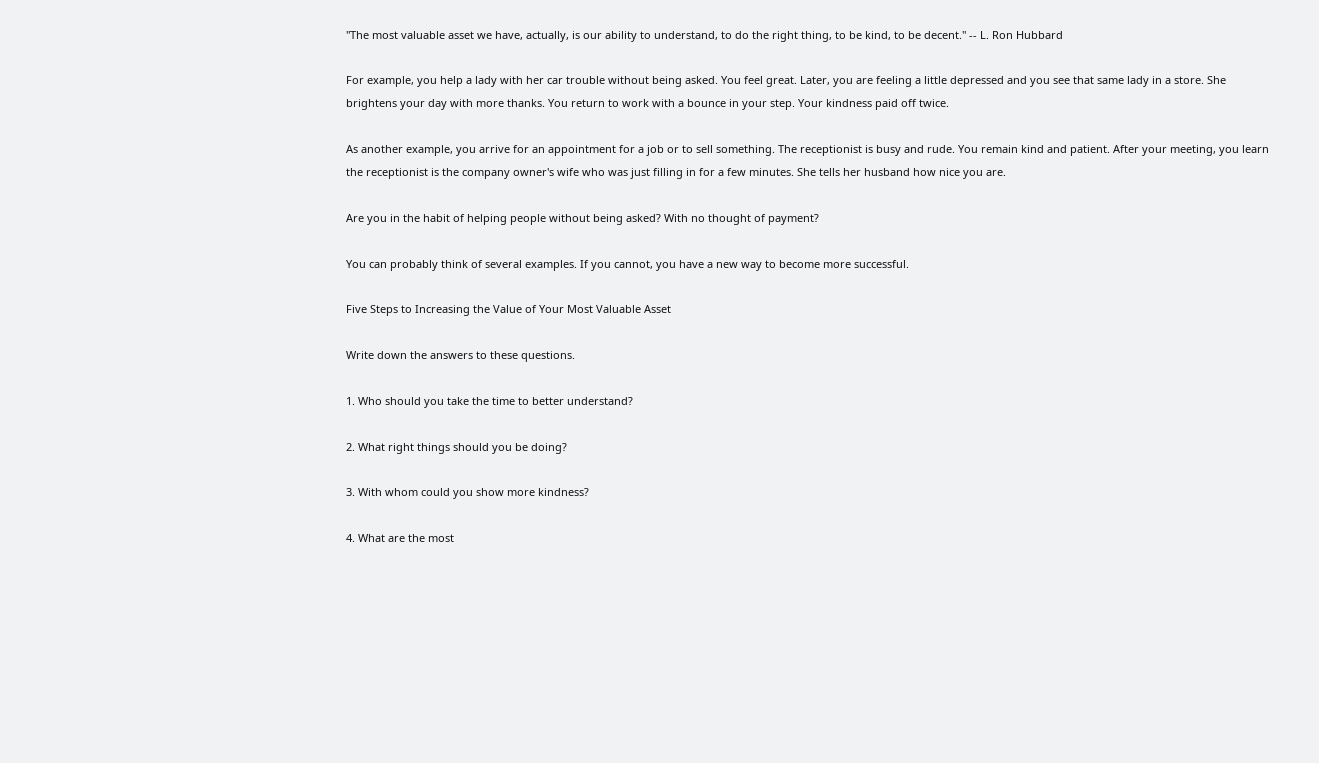"The most valuable asset we have, actually, is our ability to understand, to do the right thing, to be kind, to be decent." -- L. Ron Hubbard

For example, you help a lady with her car trouble without being asked. You feel great. Later, you are feeling a little depressed and you see that same lady in a store. She brightens your day with more thanks. You return to work with a bounce in your step. Your kindness paid off twice.

As another example, you arrive for an appointment for a job or to sell something. The receptionist is busy and rude. You remain kind and patient. After your meeting, you learn the receptionist is the company owner's wife who was just filling in for a few minutes. She tells her husband how nice you are.

Are you in the habit of helping people without being asked? With no thought of payment?

You can probably think of several examples. If you cannot, you have a new way to become more successful.

Five Steps to Increasing the Value of Your Most Valuable Asset

Write down the answers to these questions.

1. Who should you take the time to better understand?

2. What right things should you be doing?

3. With whom could you show more kindness?

4. What are the most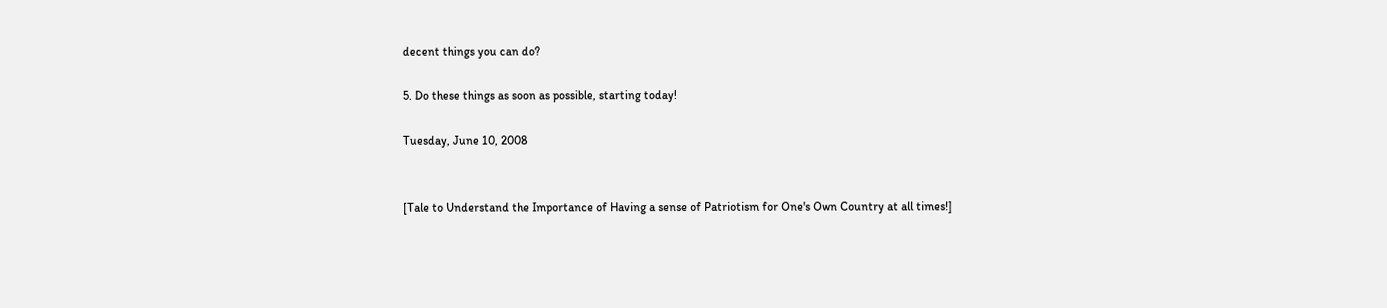decent things you can do?

5. Do these things as soon as possible, starting today!

Tuesday, June 10, 2008


[Tale to Understand the Importance of Having a sense of Patriotism for One's Own Country at all times!]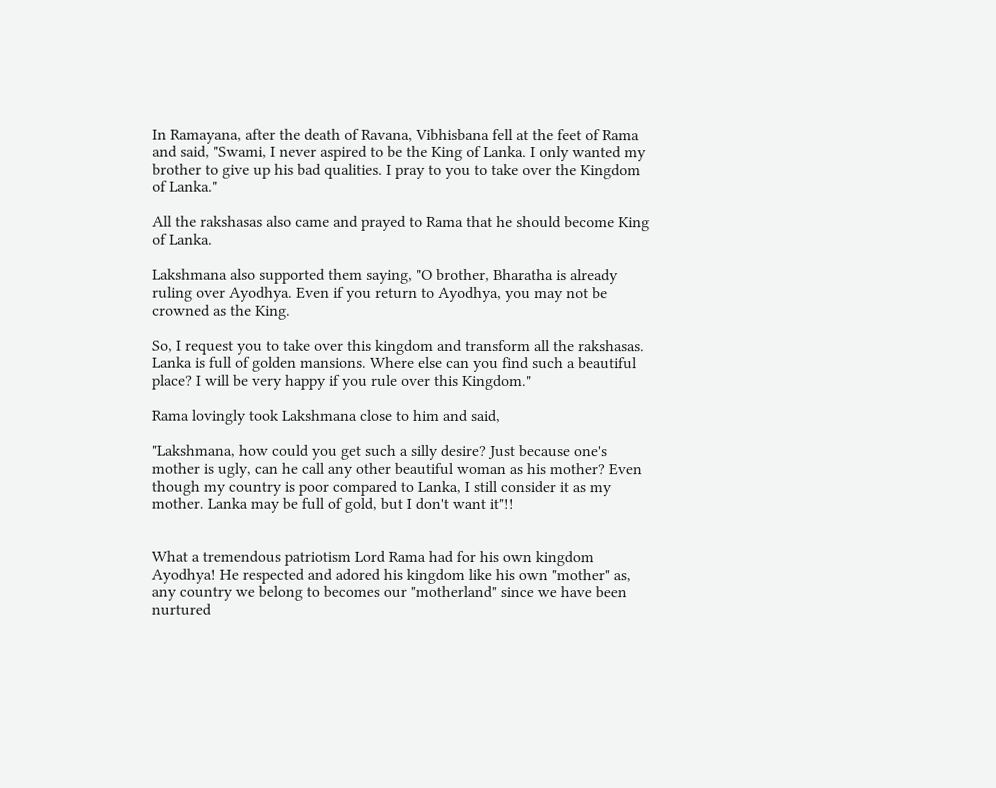In Ramayana, after the death of Ravana, Vibhisbana fell at the feet of Rama and said, "Swami, I never aspired to be the King of Lanka. I only wanted my brother to give up his bad qualities. I pray to you to take over the Kingdom of Lanka."

All the rakshasas also came and prayed to Rama that he should become King of Lanka.

Lakshmana also supported them saying, "O brother, Bharatha is already ruling over Ayodhya. Even if you return to Ayodhya, you may not be crowned as the King.

So, I request you to take over this kingdom and transform all the rakshasas. Lanka is full of golden mansions. Where else can you find such a beautiful place? I will be very happy if you rule over this Kingdom."

Rama lovingly took Lakshmana close to him and said,

"Lakshmana, how could you get such a silly desire? Just because one's mother is ugly, can he call any other beautiful woman as his mother? Even though my country is poor compared to Lanka, I still consider it as my mother. Lanka may be full of gold, but I don't want it"!!


What a tremendous patriotism Lord Rama had for his own kingdom Ayodhya! He respected and adored his kingdom like his own "mother" as, any country we belong to becomes our "motherland" since we have been nurtured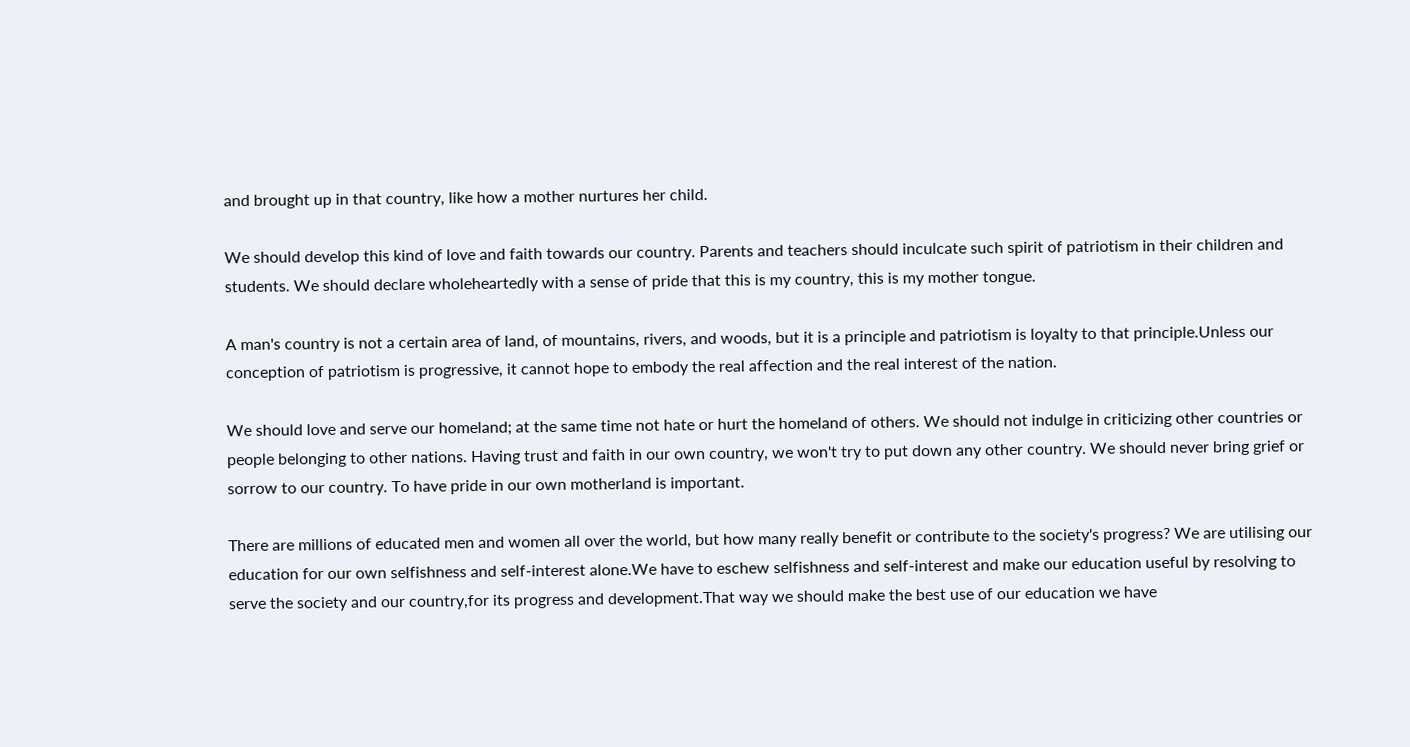and brought up in that country, like how a mother nurtures her child.

We should develop this kind of love and faith towards our country. Parents and teachers should inculcate such spirit of patriotism in their children and students. We should declare wholeheartedly with a sense of pride that this is my country, this is my mother tongue.

A man's country is not a certain area of land, of mountains, rivers, and woods, but it is a principle and patriotism is loyalty to that principle.Unless our conception of patriotism is progressive, it cannot hope to embody the real affection and the real interest of the nation.

We should love and serve our homeland; at the same time not hate or hurt the homeland of others. We should not indulge in criticizing other countries or people belonging to other nations. Having trust and faith in our own country, we won't try to put down any other country. We should never bring grief or sorrow to our country. To have pride in our own motherland is important.

There are millions of educated men and women all over the world, but how many really benefit or contribute to the society's progress? We are utilising our education for our own selfishness and self-interest alone.We have to eschew selfishness and self-interest and make our education useful by resolving to serve the society and our country,for its progress and development.That way we should make the best use of our education we have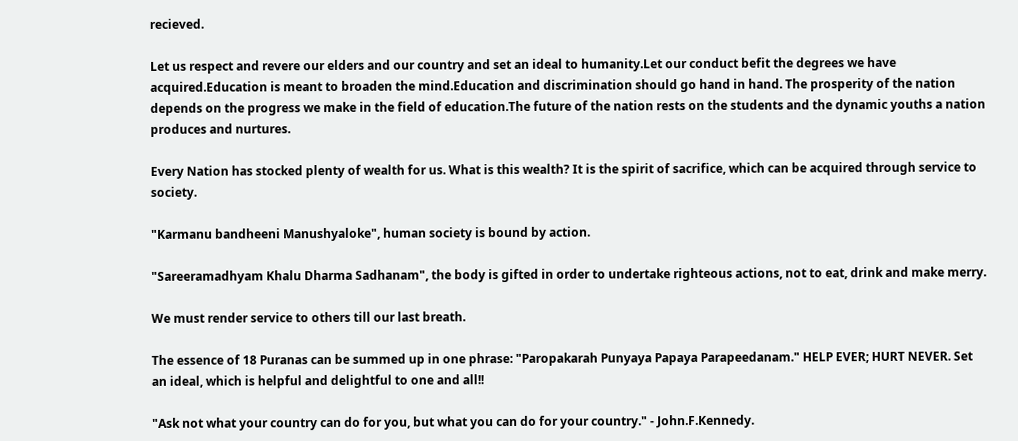recieved.

Let us respect and revere our elders and our country and set an ideal to humanity.Let our conduct befit the degrees we have acquired.Education is meant to broaden the mind.Education and discrimination should go hand in hand. The prosperity of the nation depends on the progress we make in the field of education.The future of the nation rests on the students and the dynamic youths a nation produces and nurtures.

Every Nation has stocked plenty of wealth for us. What is this wealth? It is the spirit of sacrifice, which can be acquired through service to society.

"Karmanu bandheeni Manushyaloke", human society is bound by action.

"Sareeramadhyam Khalu Dharma Sadhanam", the body is gifted in order to undertake righteous actions, not to eat, drink and make merry.

We must render service to others till our last breath.

The essence of 18 Puranas can be summed up in one phrase: "Paropakarah Punyaya Papaya Parapeedanam." HELP EVER; HURT NEVER. Set an ideal, which is helpful and delightful to one and all!!

"Ask not what your country can do for you, but what you can do for your country." - John.F.Kennedy.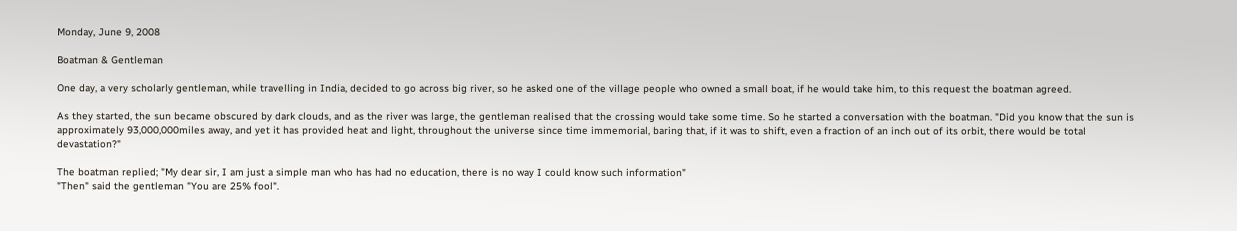Monday, June 9, 2008

Boatman & Gentleman

One day, a very scholarly gentleman, while travelling in India, decided to go across big river, so he asked one of the village people who owned a small boat, if he would take him, to this request the boatman agreed.

As they started, the sun became obscured by dark clouds, and as the river was large, the gentleman realised that the crossing would take some time. So he started a conversation with the boatman. "Did you know that the sun is approximately 93,000,000miles away, and yet it has provided heat and light, throughout the universe since time immemorial, baring that, if it was to shift, even a fraction of an inch out of its orbit, there would be total devastation?"

The boatman replied; "My dear sir, I am just a simple man who has had no education, there is no way I could know such information"
"Then" said the gentleman "You are 25% fool".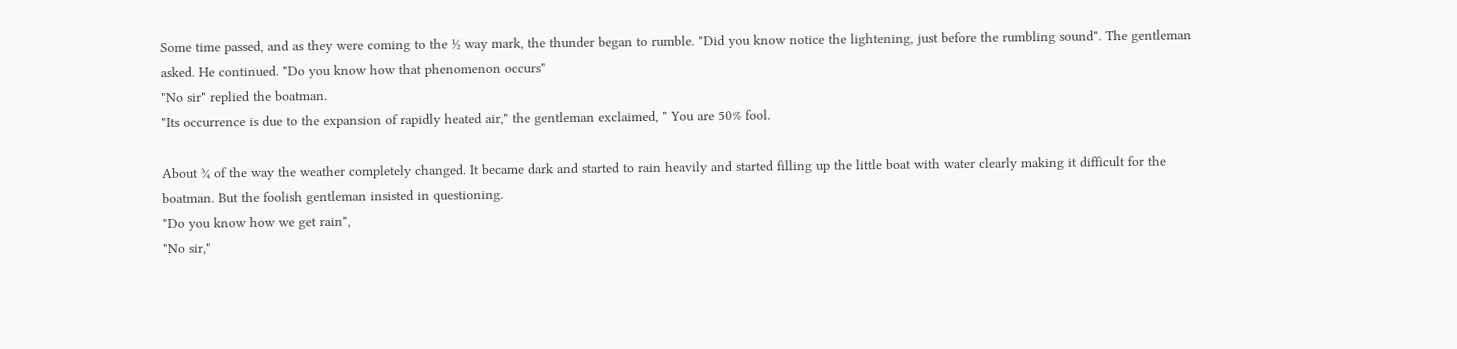Some time passed, and as they were coming to the ½ way mark, the thunder began to rumble. "Did you know notice the lightening, just before the rumbling sound". The gentleman asked. He continued. "Do you know how that phenomenon occurs"
"No sir" replied the boatman.
"Its occurrence is due to the expansion of rapidly heated air," the gentleman exclaimed, " You are 50% fool.

About ¾ of the way the weather completely changed. It became dark and started to rain heavily and started filling up the little boat with water clearly making it difficult for the boatman. But the foolish gentleman insisted in questioning.
"Do you know how we get rain",
"No sir,"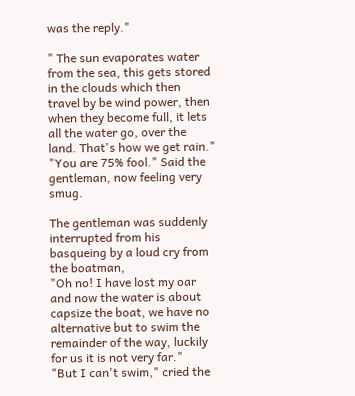was the reply."

" The sun evaporates water from the sea, this gets stored in the clouds which then travel by be wind power, then when they become full, it lets all the water go, over the land. That's how we get rain."
"You are 75% fool." Said the gentleman, now feeling very smug.

The gentleman was suddenly interrupted from his basqueing by a loud cry from the boatman,
"Oh no! I have lost my oar and now the water is about capsize the boat, we have no alternative but to swim the remainder of the way, luckily for us it is not very far."
"But I can't swim," cried the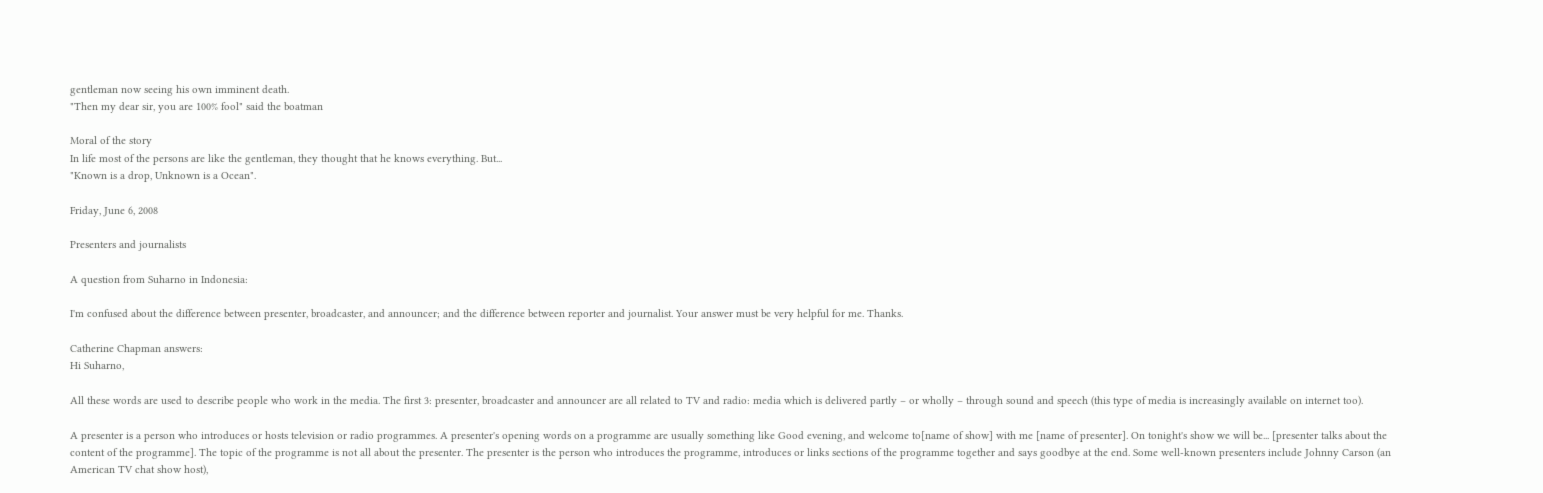gentleman now seeing his own imminent death.
"Then my dear sir, you are 100% fool" said the boatman

Moral of the story
In life most of the persons are like the gentleman, they thought that he knows everything. But...
"Known is a drop, Unknown is a Ocean".

Friday, June 6, 2008

Presenters and journalists

A question from Suharno in Indonesia:

I'm confused about the difference between presenter, broadcaster, and announcer; and the difference between reporter and journalist. Your answer must be very helpful for me. Thanks.

Catherine Chapman answers:
Hi Suharno,

All these words are used to describe people who work in the media. The first 3: presenter, broadcaster and announcer are all related to TV and radio: media which is delivered partly – or wholly – through sound and speech (this type of media is increasingly available on internet too).

A presenter is a person who introduces or hosts television or radio programmes. A presenter's opening words on a programme are usually something like Good evening, and welcome to[name of show] with me [name of presenter]. On tonight's show we will be... [presenter talks about the content of the programme]. The topic of the programme is not all about the presenter. The presenter is the person who introduces the programme, introduces or links sections of the programme together and says goodbye at the end. Some well-known presenters include Johnny Carson (an American TV chat show host),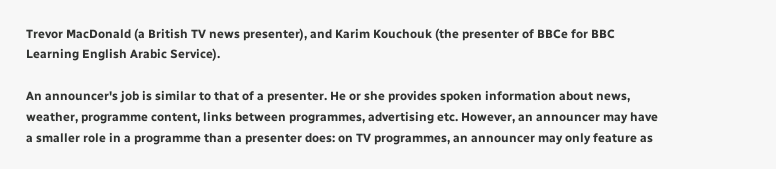Trevor MacDonald (a British TV news presenter), and Karim Kouchouk (the presenter of BBCe for BBC Learning English Arabic Service).

An announcer's job is similar to that of a presenter. He or she provides spoken information about news, weather, programme content, links between programmes, advertising etc. However, an announcer may have a smaller role in a programme than a presenter does: on TV programmes, an announcer may only feature as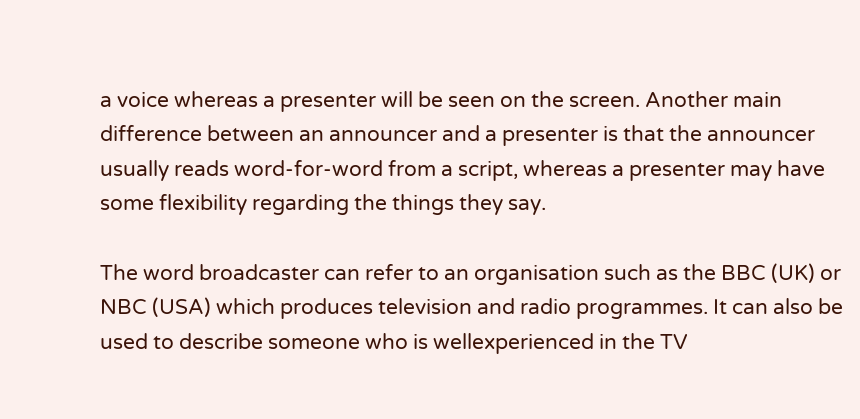a voice whereas a presenter will be seen on the screen. Another main difference between an announcer and a presenter is that the announcer usually reads word-for-word from a script, whereas a presenter may have some flexibility regarding the things they say.

The word broadcaster can refer to an organisation such as the BBC (UK) or NBC (USA) which produces television and radio programmes. It can also be used to describe someone who is wellexperienced in the TV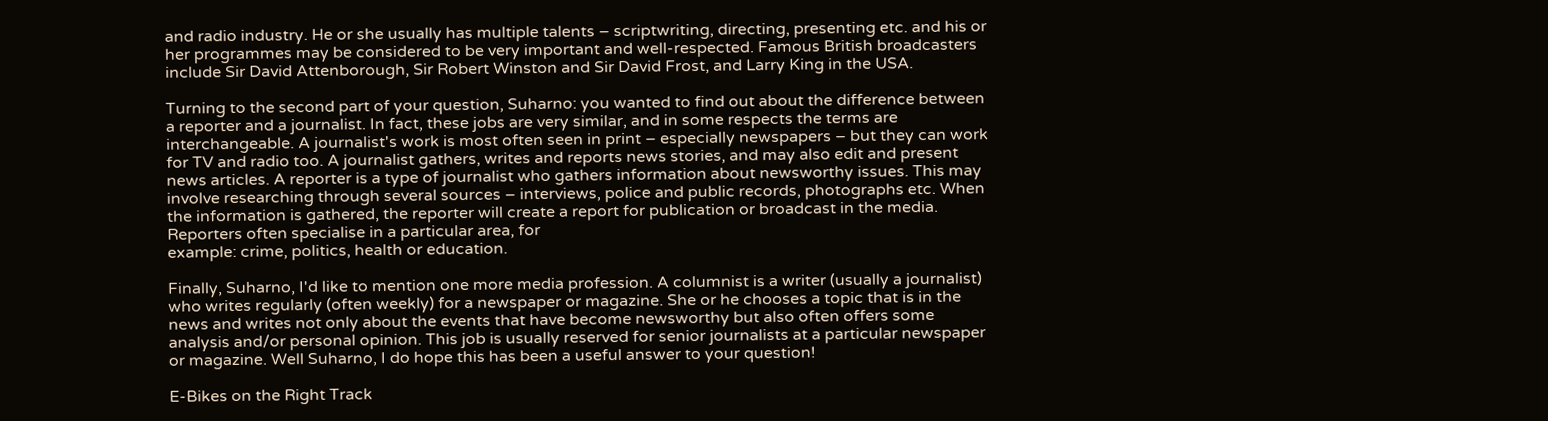and radio industry. He or she usually has multiple talents – scriptwriting, directing, presenting etc. and his or her programmes may be considered to be very important and well-respected. Famous British broadcasters include Sir David Attenborough, Sir Robert Winston and Sir David Frost, and Larry King in the USA.

Turning to the second part of your question, Suharno: you wanted to find out about the difference between a reporter and a journalist. In fact, these jobs are very similar, and in some respects the terms are interchangeable. A journalist's work is most often seen in print – especially newspapers – but they can work for TV and radio too. A journalist gathers, writes and reports news stories, and may also edit and present news articles. A reporter is a type of journalist who gathers information about newsworthy issues. This may involve researching through several sources – interviews, police and public records, photographs etc. When the information is gathered, the reporter will create a report for publication or broadcast in the media. Reporters often specialise in a particular area, for
example: crime, politics, health or education.

Finally, Suharno, I'd like to mention one more media profession. A columnist is a writer (usually a journalist) who writes regularly (often weekly) for a newspaper or magazine. She or he chooses a topic that is in the news and writes not only about the events that have become newsworthy but also often offers some analysis and/or personal opinion. This job is usually reserved for senior journalists at a particular newspaper or magazine. Well Suharno, I do hope this has been a useful answer to your question!

E-Bikes on the Right Track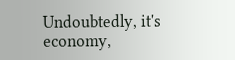Undoubtedly, it's economy,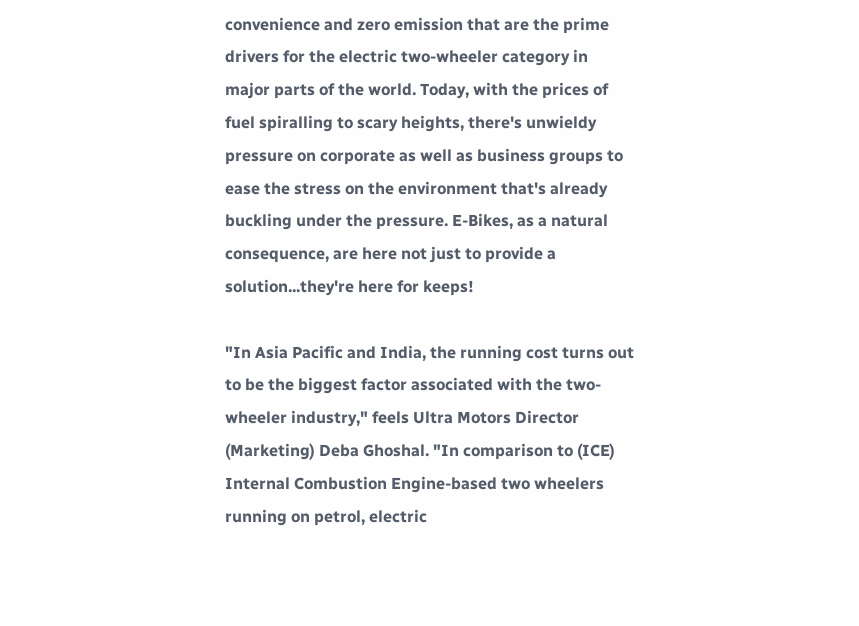convenience and zero emission that are the prime drivers for the electric two-wheeler category in major parts of the world. Today, with the prices of fuel spiralling to scary heights, there's unwieldy pressure on corporate as well as business groups to ease the stress on the environment that's already buckling under the pressure. E-Bikes, as a natural consequence, are here not just to provide a solution...they're here for keeps!

"In Asia Pacific and India, the running cost turns out to be the biggest factor associated with the two-wheeler industry," feels Ultra Motors Director (Marketing) Deba Ghoshal. "In comparison to (ICE) Internal Combustion Engine-based two wheelers running on petrol, electric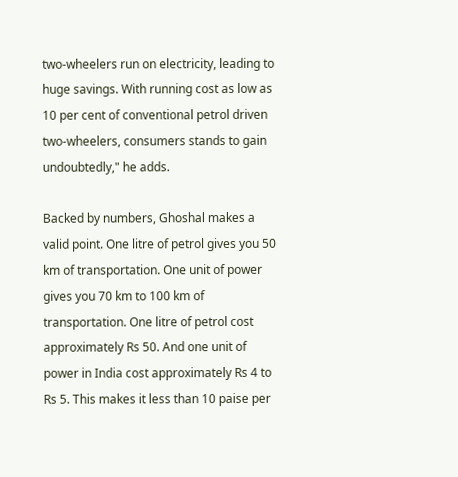two-wheelers run on electricity, leading to huge savings. With running cost as low as 10 per cent of conventional petrol driven two-wheelers, consumers stands to gain undoubtedly," he adds.

Backed by numbers, Ghoshal makes a valid point. One litre of petrol gives you 50 km of transportation. One unit of power gives you 70 km to 100 km of transportation. One litre of petrol cost approximately Rs 50. And one unit of power in India cost approximately Rs 4 to Rs 5. This makes it less than 10 paise per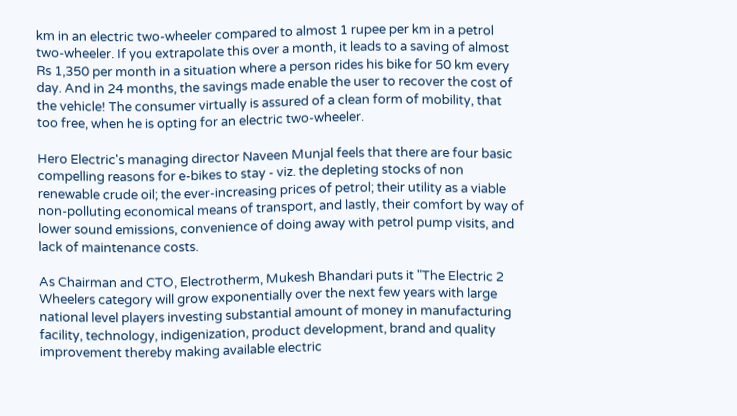km in an electric two-wheeler compared to almost 1 rupee per km in a petrol two-wheeler. If you extrapolate this over a month, it leads to a saving of almost Rs 1,350 per month in a situation where a person rides his bike for 50 km every day. And in 24 months, the savings made enable the user to recover the cost of the vehicle! The consumer virtually is assured of a clean form of mobility, that too free, when he is opting for an electric two-wheeler.

Hero Electric's managing director Naveen Munjal feels that there are four basic compelling reasons for e-bikes to stay - viz. the depleting stocks of non renewable crude oil; the ever-increasing prices of petrol; their utility as a viable non-polluting economical means of transport, and lastly, their comfort by way of lower sound emissions, convenience of doing away with petrol pump visits, and lack of maintenance costs.

As Chairman and CTO, Electrotherm, Mukesh Bhandari puts it "The Electric 2 Wheelers category will grow exponentially over the next few years with large national level players investing substantial amount of money in manufacturing facility, technology, indigenization, product development, brand and quality improvement thereby making available electric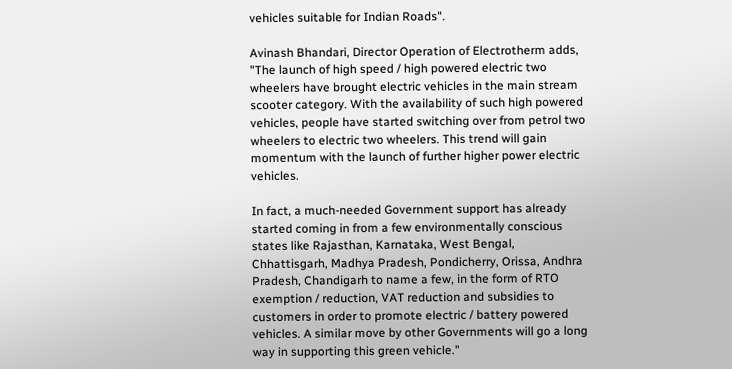vehicles suitable for Indian Roads".

Avinash Bhandari, Director Operation of Electrotherm adds, "The launch of high speed / high powered electric two wheelers have brought electric vehicles in the main stream scooter category. With the availability of such high powered vehicles, people have started switching over from petrol two wheelers to electric two wheelers. This trend will gain momentum with the launch of further higher power electric vehicles.

In fact, a much-needed Government support has already started coming in from a few environmentally conscious states like Rajasthan, Karnataka, West Bengal, Chhattisgarh, Madhya Pradesh, Pondicherry, Orissa, Andhra Pradesh, Chandigarh to name a few, in the form of RTO exemption / reduction, VAT reduction and subsidies to customers in order to promote electric / battery powered vehicles. A similar move by other Governments will go a long way in supporting this green vehicle."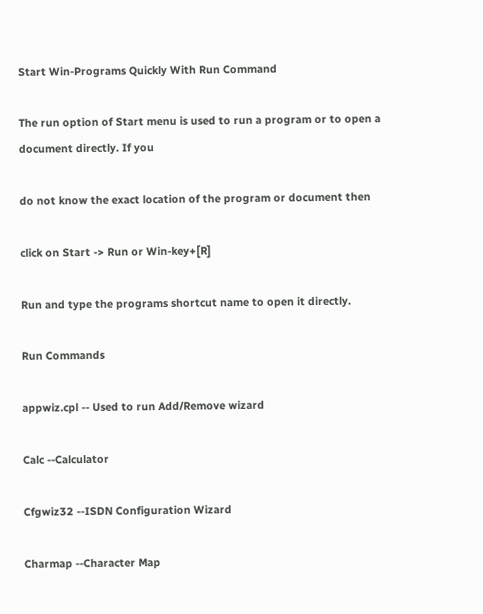Start Win-Programs Quickly With Run Command

The run option of Start menu is used to run a program or to open a document directly. If you

do not know the exact location of the program or document then

click on Start -> Run or Win-key+[R]

Run and type the programs shortcut name to open it directly.

Run Commands

appwiz.cpl -- Used to run Add/Remove wizard

Calc --Calculator

Cfgwiz32 --ISDN Configuration Wizard

Charmap --Character Map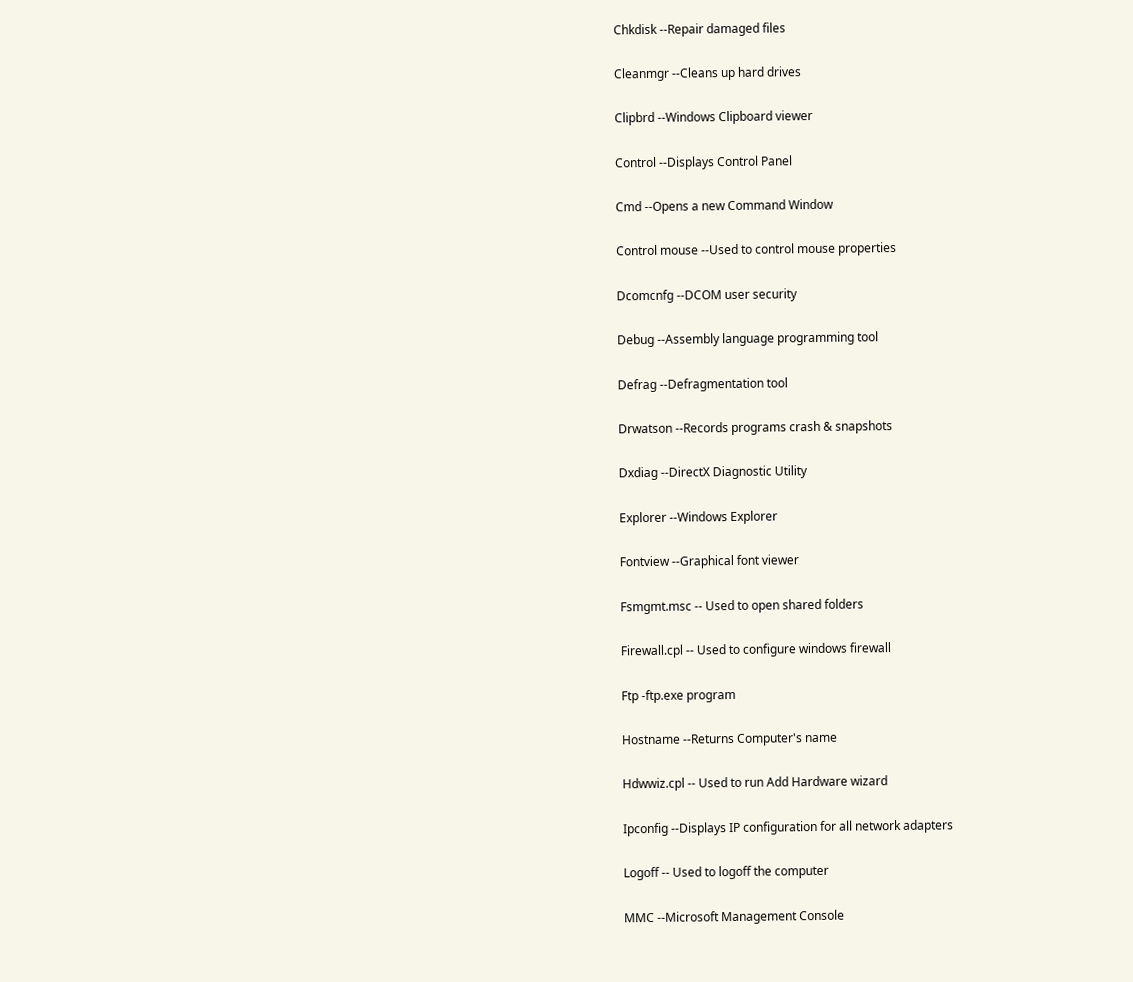Chkdisk --Repair damaged files

Cleanmgr --Cleans up hard drives

Clipbrd --Windows Clipboard viewer

Control --Displays Control Panel

Cmd --Opens a new Command Window

Control mouse --Used to control mouse properties

Dcomcnfg --DCOM user security

Debug --Assembly language programming tool

Defrag --Defragmentation tool

Drwatson --Records programs crash & snapshots

Dxdiag --DirectX Diagnostic Utility

Explorer --Windows Explorer

Fontview --Graphical font viewer

Fsmgmt.msc -- Used to open shared folders

Firewall.cpl -- Used to configure windows firewall

Ftp -ftp.exe program

Hostname --Returns Computer's name

Hdwwiz.cpl -- Used to run Add Hardware wizard

Ipconfig --Displays IP configuration for all network adapters

Logoff -- Used to logoff the computer

MMC --Microsoft Management Console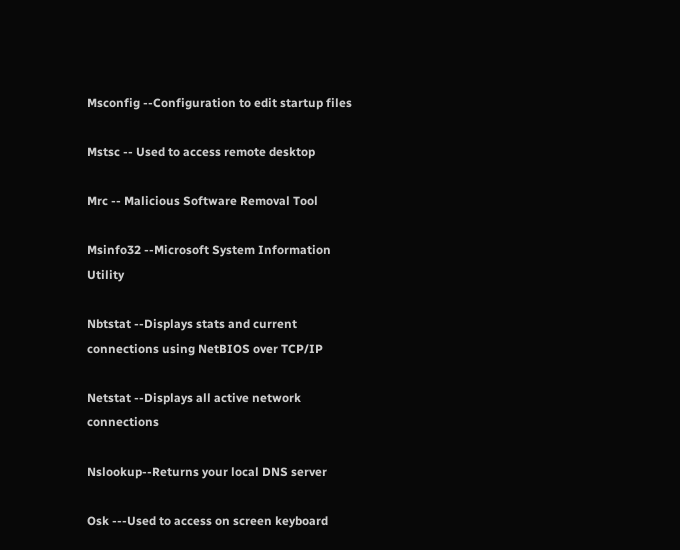Msconfig --Configuration to edit startup files

Mstsc -- Used to access remote desktop

Mrc -- Malicious Software Removal Tool

Msinfo32 --Microsoft System Information Utility

Nbtstat --Displays stats and current connections using NetBIOS over TCP/IP

Netstat --Displays all active network connections

Nslookup--Returns your local DNS server

Osk ---Used to access on screen keyboard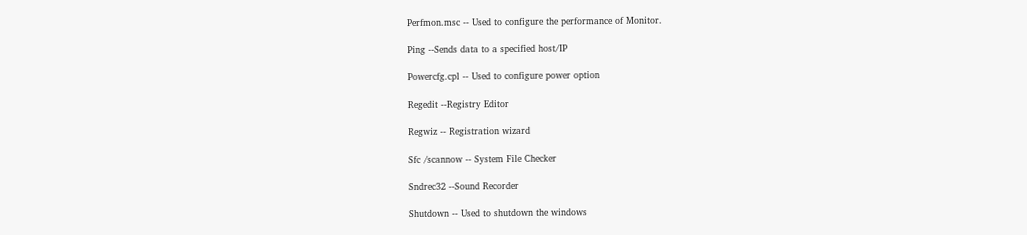Perfmon.msc -- Used to configure the performance of Monitor.

Ping --Sends data to a specified host/IP

Powercfg.cpl -- Used to configure power option

Regedit --Registry Editor

Regwiz -- Registration wizard

Sfc /scannow -- System File Checker

Sndrec32 --Sound Recorder

Shutdown -- Used to shutdown the windows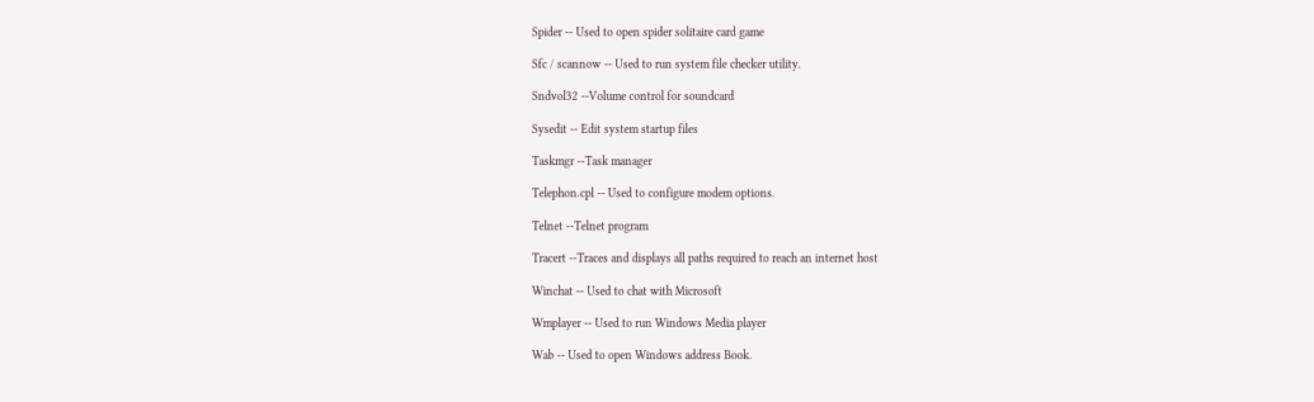Spider -- Used to open spider solitaire card game

Sfc / scannow -- Used to run system file checker utility.

Sndvol32 --Volume control for soundcard

Sysedit -- Edit system startup files

Taskmgr --Task manager

Telephon.cpl -- Used to configure modem options.

Telnet --Telnet program

Tracert --Traces and displays all paths required to reach an internet host

Winchat -- Used to chat with Microsoft

Wmplayer -- Used to run Windows Media player

Wab -- Used to open Windows address Book.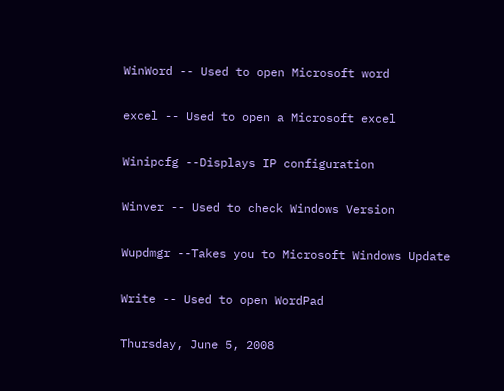WinWord -- Used to open Microsoft word

excel -- Used to open a Microsoft excel

Winipcfg --Displays IP configuration

Winver -- Used to check Windows Version

Wupdmgr --Takes you to Microsoft Windows Update

Write -- Used to open WordPad

Thursday, June 5, 2008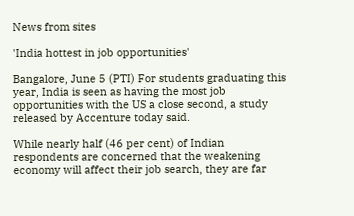News from sites

'India hottest in job opportunities'

Bangalore, June 5 (PTI) For students graduating this year, India is seen as having the most job opportunities with the US a close second, a study released by Accenture today said.

While nearly half (46 per cent) of Indian respondents are concerned that the weakening economy will affect their job search, they are far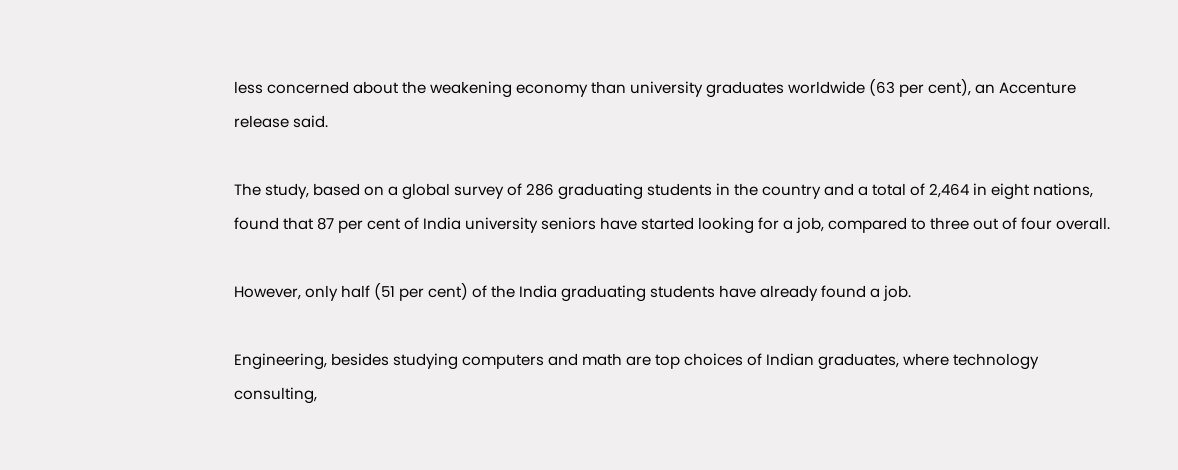less concerned about the weakening economy than university graduates worldwide (63 per cent), an Accenture release said.

The study, based on a global survey of 286 graduating students in the country and a total of 2,464 in eight nations, found that 87 per cent of India university seniors have started looking for a job, compared to three out of four overall.

However, only half (51 per cent) of the India graduating students have already found a job.

Engineering, besides studying computers and math are top choices of Indian graduates, where technology consulting,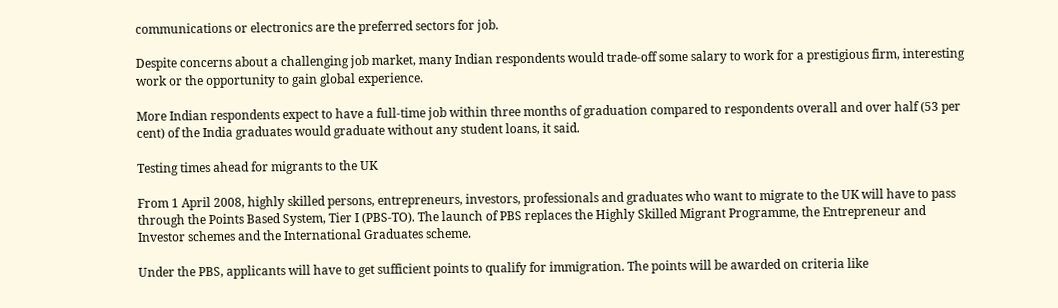communications or electronics are the preferred sectors for job.

Despite concerns about a challenging job market, many Indian respondents would trade-off some salary to work for a prestigious firm, interesting work or the opportunity to gain global experience.

More Indian respondents expect to have a full-time job within three months of graduation compared to respondents overall and over half (53 per cent) of the India graduates would graduate without any student loans, it said.

Testing times ahead for migrants to the UK

From 1 April 2008, highly skilled persons, entrepreneurs, investors, professionals and graduates who want to migrate to the UK will have to pass through the Points Based System, Tier I (PBS-TO). The launch of PBS replaces the Highly Skilled Migrant Programme, the Entrepreneur and Investor schemes and the International Graduates scheme.

Under the PBS, applicants will have to get sufficient points to qualify for immigration. The points will be awarded on criteria like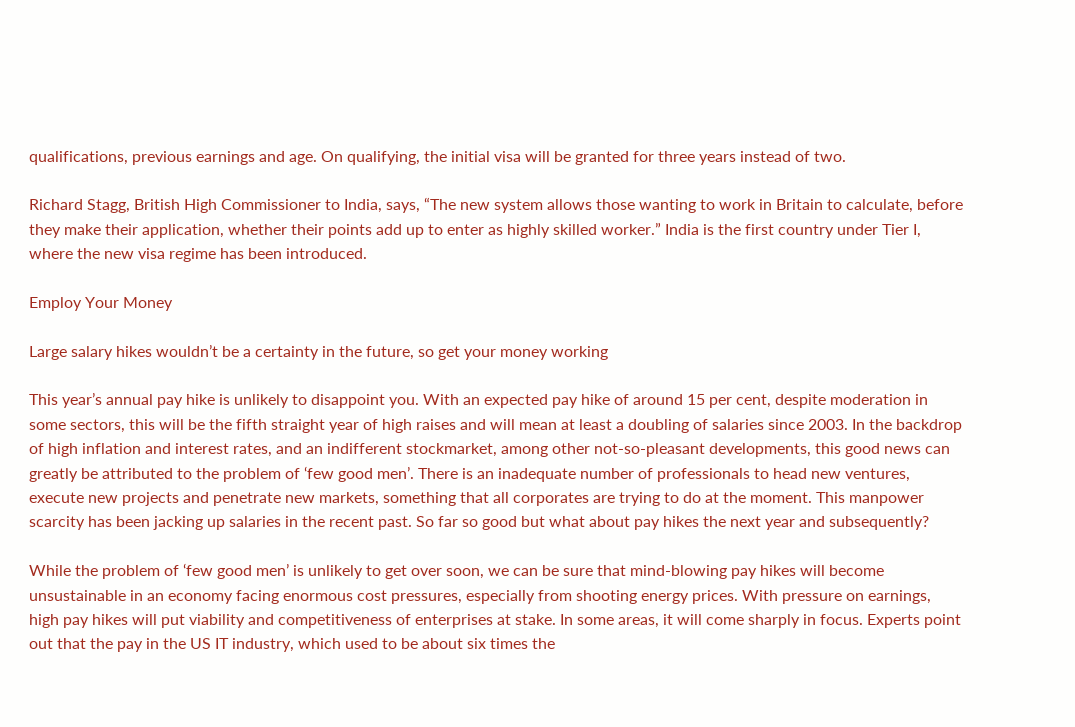qualifications, previous earnings and age. On qualifying, the initial visa will be granted for three years instead of two.

Richard Stagg, British High Commissioner to India, says, “The new system allows those wanting to work in Britain to calculate, before they make their application, whether their points add up to enter as highly skilled worker.” India is the first country under Tier I, where the new visa regime has been introduced.

Employ Your Money

Large salary hikes wouldn’t be a certainty in the future, so get your money working

This year’s annual pay hike is unlikely to disappoint you. With an expected pay hike of around 15 per cent, despite moderation in some sectors, this will be the fifth straight year of high raises and will mean at least a doubling of salaries since 2003. In the backdrop of high inflation and interest rates, and an indifferent stockmarket, among other not-so-pleasant developments, this good news can greatly be attributed to the problem of ‘few good men’. There is an inadequate number of professionals to head new ventures, execute new projects and penetrate new markets, something that all corporates are trying to do at the moment. This manpower scarcity has been jacking up salaries in the recent past. So far so good but what about pay hikes the next year and subsequently?

While the problem of ‘few good men’ is unlikely to get over soon, we can be sure that mind-blowing pay hikes will become unsustainable in an economy facing enormous cost pressures, especially from shooting energy prices. With pressure on earnings, high pay hikes will put viability and competitiveness of enterprises at stake. In some areas, it will come sharply in focus. Experts point out that the pay in the US IT industry, which used to be about six times the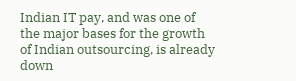Indian IT pay, and was one of the major bases for the growth of Indian outsourcing, is already down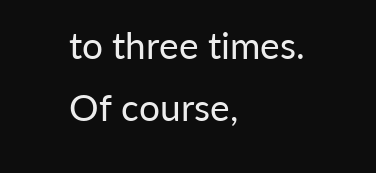to three times. Of course,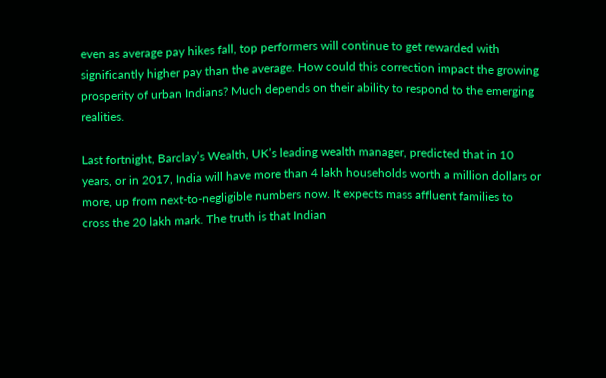even as average pay hikes fall, top performers will continue to get rewarded with significantly higher pay than the average. How could this correction impact the growing prosperity of urban Indians? Much depends on their ability to respond to the emerging realities.

Last fortnight, Barclay’s Wealth, UK’s leading wealth manager, predicted that in 10 years, or in 2017, India will have more than 4 lakh households worth a million dollars or more, up from next-to-negligible numbers now. It expects mass affluent families to cross the 20 lakh mark. The truth is that Indian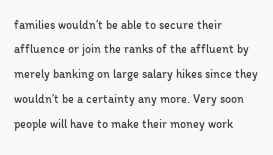families wouldn’t be able to secure their affluence or join the ranks of the affluent by merely banking on large salary hikes since they wouldn’t be a certainty any more. Very soon people will have to make their money work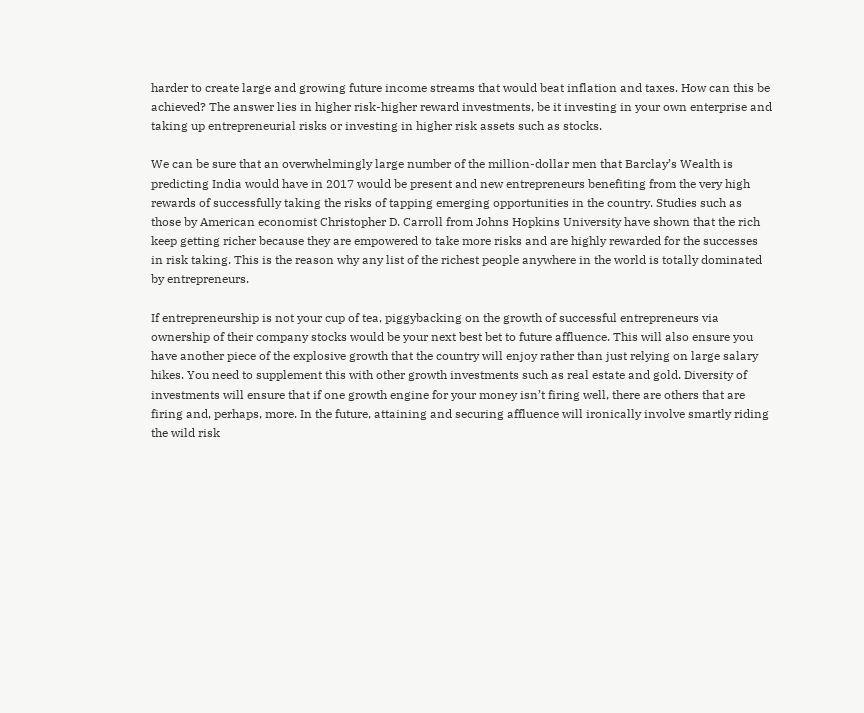harder to create large and growing future income streams that would beat inflation and taxes. How can this be achieved? The answer lies in higher risk-higher reward investments, be it investing in your own enterprise and taking up entrepreneurial risks or investing in higher risk assets such as stocks.

We can be sure that an overwhelmingly large number of the million-dollar men that Barclay’s Wealth is predicting India would have in 2017 would be present and new entrepreneurs benefiting from the very high rewards of successfully taking the risks of tapping emerging opportunities in the country. Studies such as those by American economist Christopher D. Carroll from Johns Hopkins University have shown that the rich keep getting richer because they are empowered to take more risks and are highly rewarded for the successes in risk taking. This is the reason why any list of the richest people anywhere in the world is totally dominated by entrepreneurs.

If entrepreneurship is not your cup of tea, piggybacking on the growth of successful entrepreneurs via ownership of their company stocks would be your next best bet to future affluence. This will also ensure you have another piece of the explosive growth that the country will enjoy rather than just relying on large salary hikes. You need to supplement this with other growth investments such as real estate and gold. Diversity of investments will ensure that if one growth engine for your money isn’t firing well, there are others that are firing and, perhaps, more. In the future, attaining and securing affluence will ironically involve smartly riding the wild risk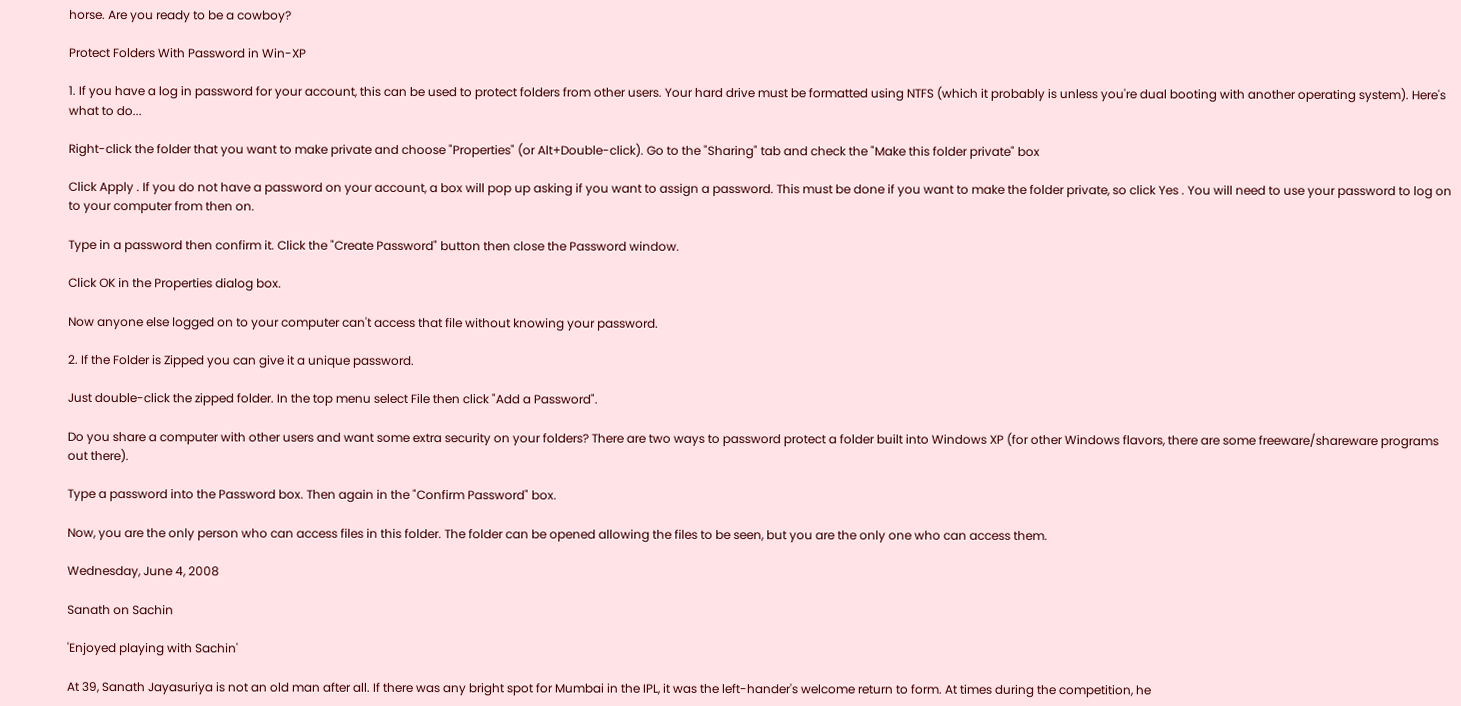horse. Are you ready to be a cowboy?

Protect Folders With Password in Win-XP

1. If you have a log in password for your account, this can be used to protect folders from other users. Your hard drive must be formatted using NTFS (which it probably is unless you're dual booting with another operating system). Here's what to do...

Right-click the folder that you want to make private and choose "Properties" (or Alt+Double-click). Go to the "Sharing" tab and check the "Make this folder private" box

Click Apply . If you do not have a password on your account, a box will pop up asking if you want to assign a password. This must be done if you want to make the folder private, so click Yes . You will need to use your password to log on to your computer from then on.

Type in a password then confirm it. Click the "Create Password" button then close the Password window.

Click OK in the Properties dialog box.

Now anyone else logged on to your computer can't access that file without knowing your password.

2. If the Folder is Zipped you can give it a unique password.

Just double-click the zipped folder. In the top menu select File then click "Add a Password".

Do you share a computer with other users and want some extra security on your folders? There are two ways to password protect a folder built into Windows XP (for other Windows flavors, there are some freeware/shareware programs out there).

Type a password into the Password box. Then again in the "Confirm Password" box.

Now, you are the only person who can access files in this folder. The folder can be opened allowing the files to be seen, but you are the only one who can access them.

Wednesday, June 4, 2008

Sanath on Sachin

'Enjoyed playing with Sachin'

At 39, Sanath Jayasuriya is not an old man after all. If there was any bright spot for Mumbai in the IPL, it was the left-hander's welcome return to form. At times during the competition, he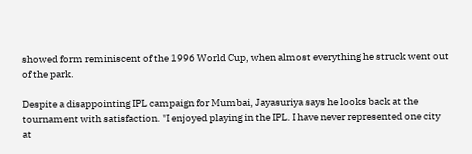showed form reminiscent of the 1996 World Cup, when almost everything he struck went out of the park.

Despite a disappointing IPL campaign for Mumbai, Jayasuriya says he looks back at the tournament with satisfaction. "I enjoyed playing in the IPL. I have never represented one city at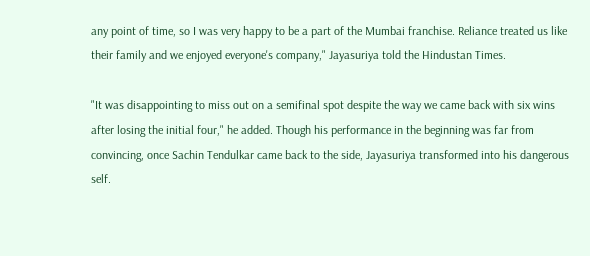any point of time, so I was very happy to be a part of the Mumbai franchise. Reliance treated us like their family and we enjoyed everyone's company," Jayasuriya told the Hindustan Times.

"It was disappointing to miss out on a semifinal spot despite the way we came back with six wins after losing the initial four," he added. Though his performance in the beginning was far from convincing, once Sachin Tendulkar came back to the side, Jayasuriya transformed into his dangerous self.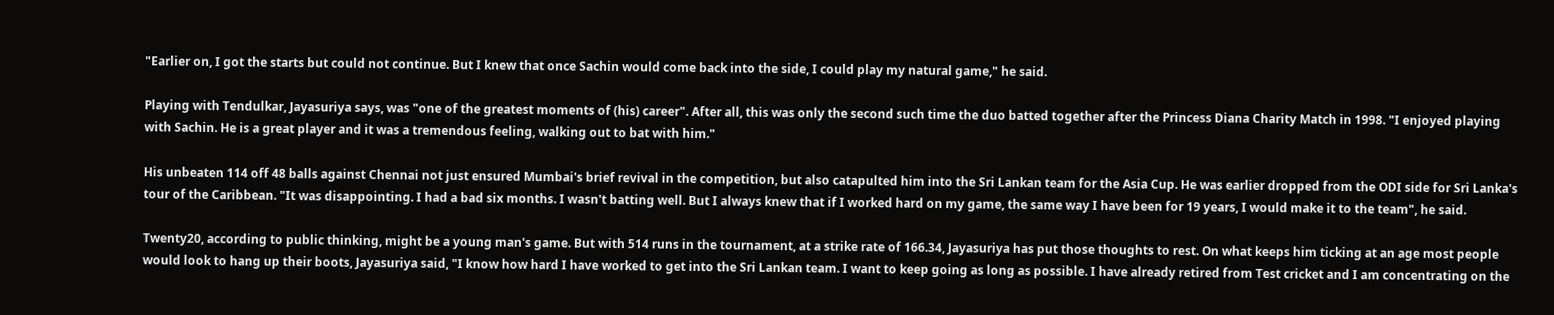"Earlier on, I got the starts but could not continue. But I knew that once Sachin would come back into the side, I could play my natural game," he said.

Playing with Tendulkar, Jayasuriya says, was "one of the greatest moments of (his) career". After all, this was only the second such time the duo batted together after the Princess Diana Charity Match in 1998. "I enjoyed playing with Sachin. He is a great player and it was a tremendous feeling, walking out to bat with him."

His unbeaten 114 off 48 balls against Chennai not just ensured Mumbai's brief revival in the competition, but also catapulted him into the Sri Lankan team for the Asia Cup. He was earlier dropped from the ODI side for Sri Lanka's tour of the Caribbean. "It was disappointing. I had a bad six months. I wasn't batting well. But I always knew that if I worked hard on my game, the same way I have been for 19 years, I would make it to the team", he said.

Twenty20, according to public thinking, might be a young man's game. But with 514 runs in the tournament, at a strike rate of 166.34, Jayasuriya has put those thoughts to rest. On what keeps him ticking at an age most people would look to hang up their boots, Jayasuriya said, "I know how hard I have worked to get into the Sri Lankan team. I want to keep going as long as possible. I have already retired from Test cricket and I am concentrating on the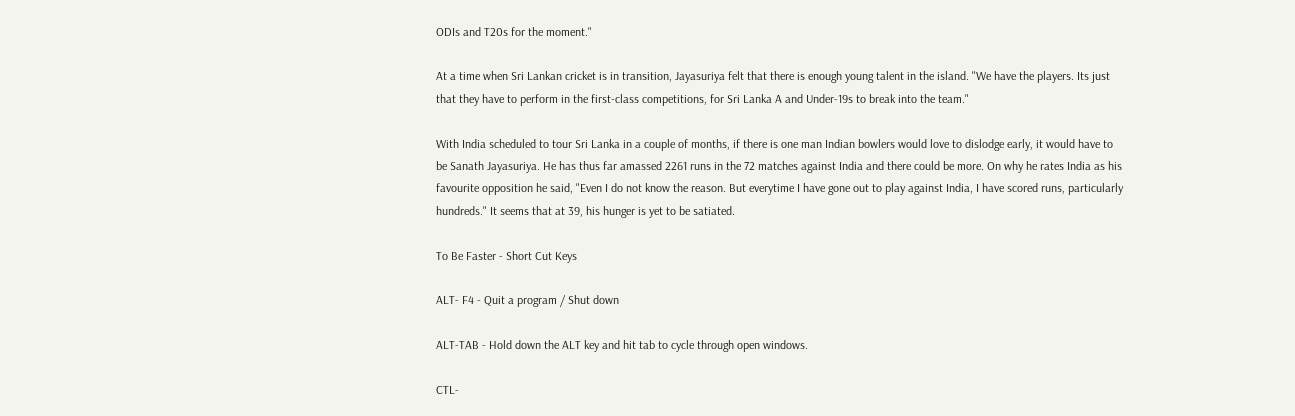ODIs and T20s for the moment."

At a time when Sri Lankan cricket is in transition, Jayasuriya felt that there is enough young talent in the island. "We have the players. Its just that they have to perform in the first-class competitions, for Sri Lanka A and Under-19s to break into the team."

With India scheduled to tour Sri Lanka in a couple of months, if there is one man Indian bowlers would love to dislodge early, it would have to be Sanath Jayasuriya. He has thus far amassed 2261 runs in the 72 matches against India and there could be more. On why he rates India as his favourite opposition he said, "Even I do not know the reason. But everytime I have gone out to play against India, I have scored runs, particularly hundreds." It seems that at 39, his hunger is yet to be satiated.

To Be Faster - Short Cut Keys

ALT- F4 - Quit a program / Shut down

ALT-TAB - Hold down the ALT key and hit tab to cycle through open windows.

CTL-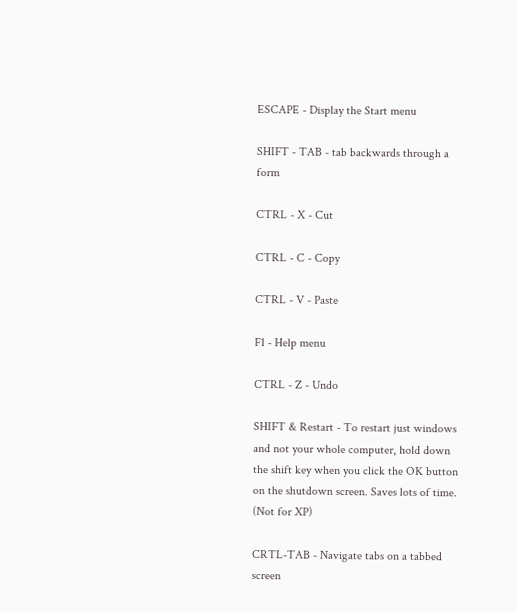ESCAPE - Display the Start menu

SHIFT - TAB - tab backwards through a form

CTRL - X - Cut

CTRL - C - Copy

CTRL - V - Paste

F1 - Help menu

CTRL - Z - Undo

SHIFT & Restart - To restart just windows and not your whole computer, hold down the shift key when you click the OK button on the shutdown screen. Saves lots of time. (Not for XP)

CRTL-TAB - Navigate tabs on a tabbed screen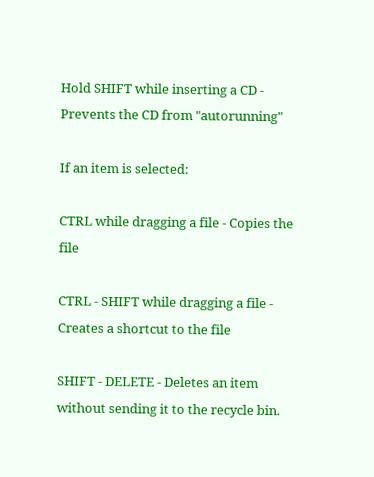Hold SHIFT while inserting a CD - Prevents the CD from "autorunning"

If an item is selected:

CTRL while dragging a file - Copies the file

CTRL - SHIFT while dragging a file - Creates a shortcut to the file

SHIFT - DELETE - Deletes an item without sending it to the recycle bin.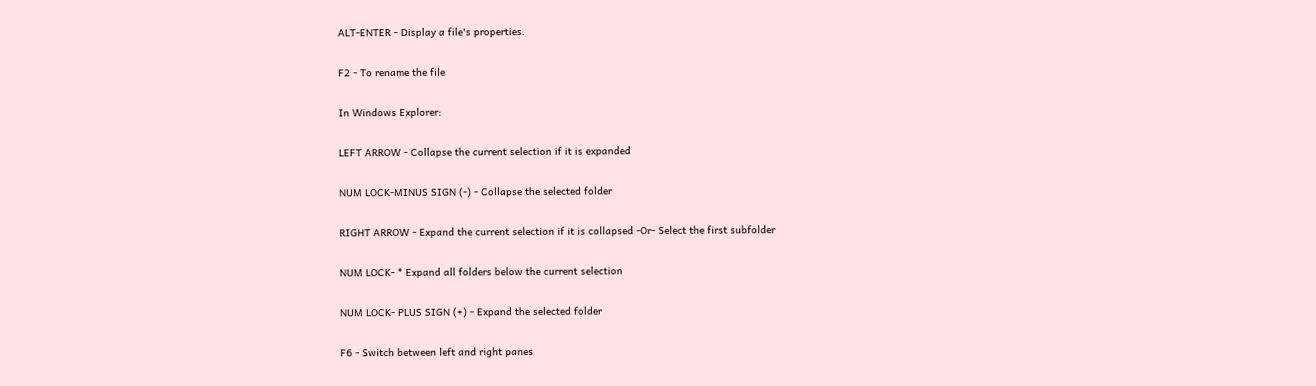ALT-ENTER - Display a file's properties.

F2 - To rename the file

In Windows Explorer:

LEFT ARROW - Collapse the current selection if it is expanded

NUM LOCK-MINUS SIGN (-) - Collapse the selected folder

RIGHT ARROW - Expand the current selection if it is collapsed -Or- Select the first subfolder

NUM LOCK- * Expand all folders below the current selection

NUM LOCK- PLUS SIGN (+) - Expand the selected folder

F6 - Switch between left and right panes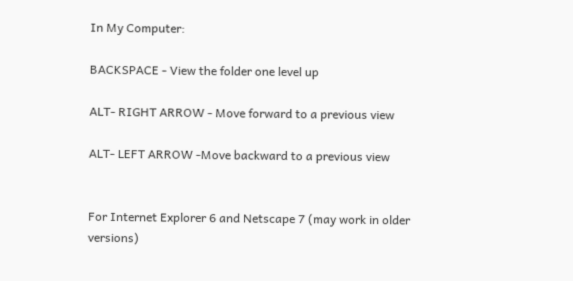In My Computer:

BACKSPACE - View the folder one level up

ALT- RIGHT ARROW - Move forward to a previous view

ALT- LEFT ARROW -Move backward to a previous view


For Internet Explorer 6 and Netscape 7 (may work in older versions)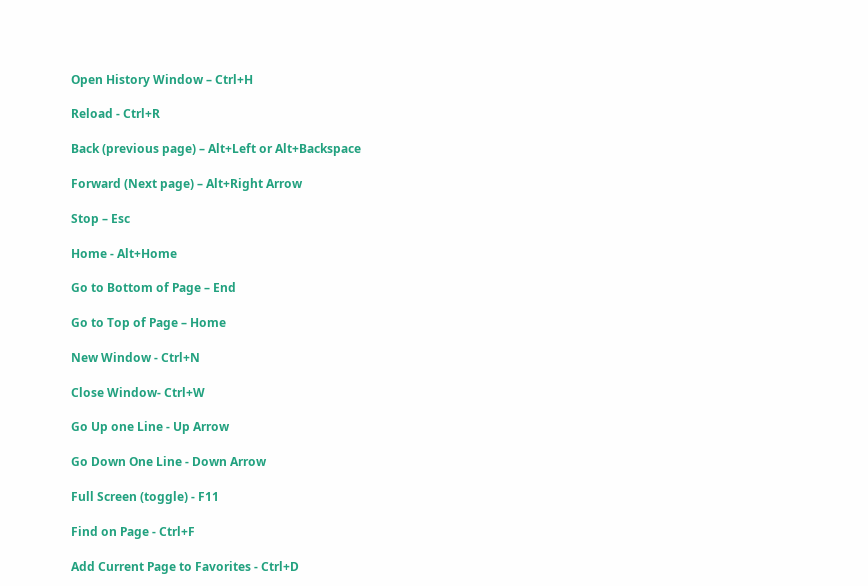Open History Window – Ctrl+H

Reload - Ctrl+R

Back (previous page) – Alt+Left or Alt+Backspace

Forward (Next page) – Alt+Right Arrow

Stop – Esc

Home - Alt+Home

Go to Bottom of Page – End

Go to Top of Page – Home

New Window - Ctrl+N

Close Window- Ctrl+W

Go Up one Line - Up Arrow

Go Down One Line - Down Arrow

Full Screen (toggle) - F11

Find on Page - Ctrl+F

Add Current Page to Favorites - Ctrl+D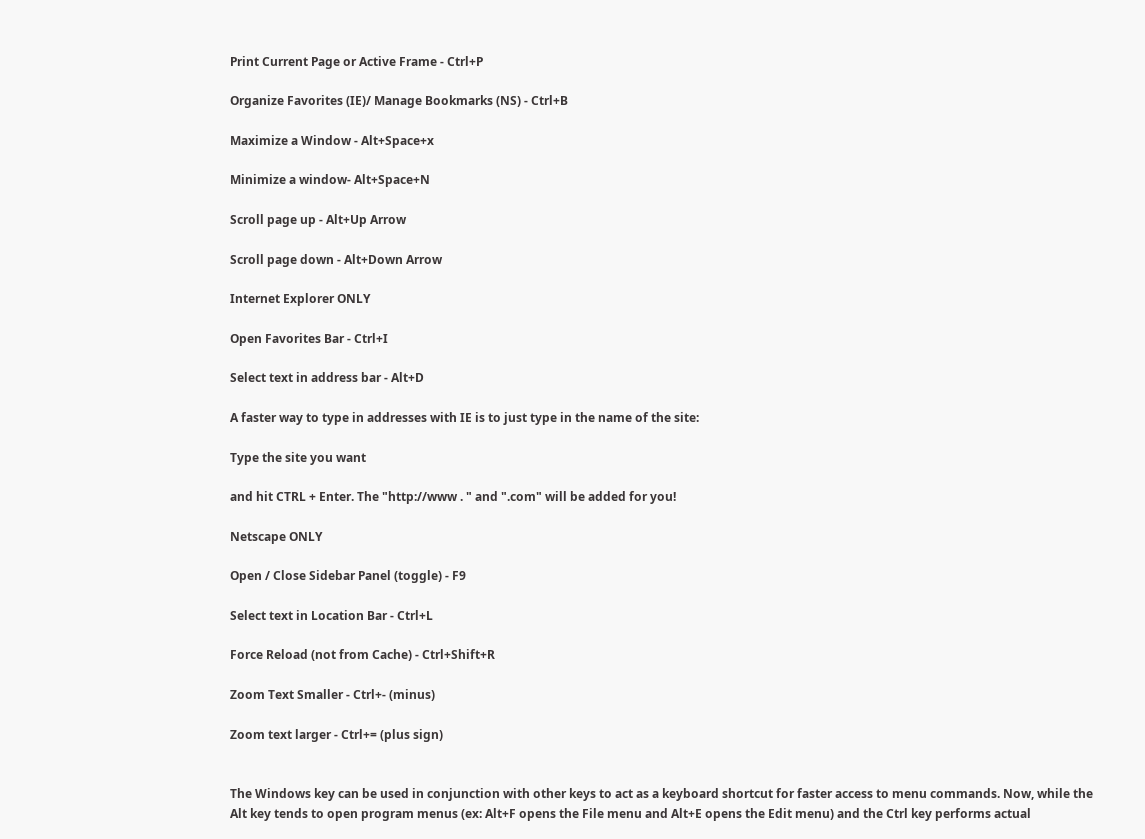Print Current Page or Active Frame - Ctrl+P

Organize Favorites (IE)/ Manage Bookmarks (NS) - Ctrl+B

Maximize a Window - Alt+Space+x

Minimize a window- Alt+Space+N

Scroll page up - Alt+Up Arrow

Scroll page down - Alt+Down Arrow

Internet Explorer ONLY

Open Favorites Bar - Ctrl+I

Select text in address bar - Alt+D

A faster way to type in addresses with IE is to just type in the name of the site:

Type the site you want

and hit CTRL + Enter. The "http://www . " and ".com" will be added for you!

Netscape ONLY

Open / Close Sidebar Panel (toggle) - F9

Select text in Location Bar - Ctrl+L

Force Reload (not from Cache) - Ctrl+Shift+R

Zoom Text Smaller - Ctrl+- (minus)

Zoom text larger - Ctrl+= (plus sign)


The Windows key can be used in conjunction with other keys to act as a keyboard shortcut for faster access to menu commands. Now, while the Alt key tends to open program menus (ex: Alt+F opens the File menu and Alt+E opens the Edit menu) and the Ctrl key performs actual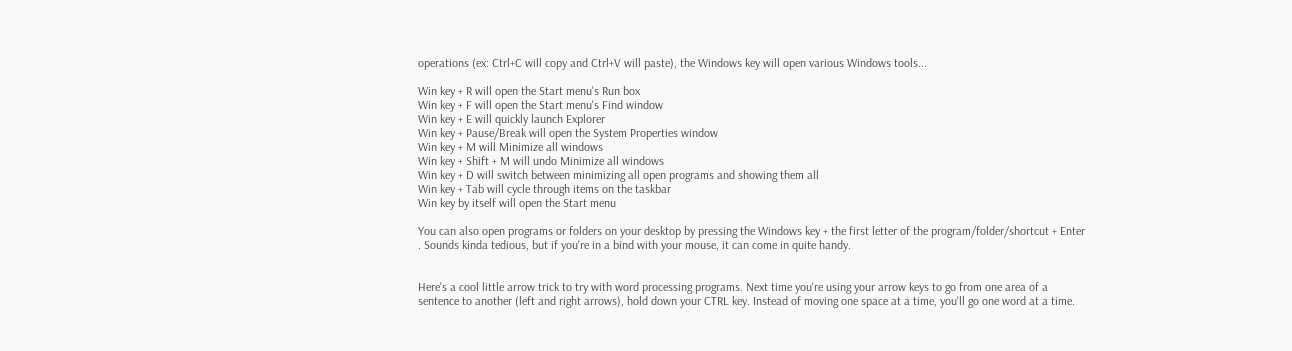operations (ex: Ctrl+C will copy and Ctrl+V will paste), the Windows key will open various Windows tools...

Win key + R will open the Start menu's Run box
Win key + F will open the Start menu's Find window
Win key + E will quickly launch Explorer
Win key + Pause/Break will open the System Properties window
Win key + M will Minimize all windows
Win key + Shift + M will undo Minimize all windows
Win key + D will switch between minimizing all open programs and showing them all
Win key + Tab will cycle through items on the taskbar
Win key by itself will open the Start menu

You can also open programs or folders on your desktop by pressing the Windows key + the first letter of the program/folder/shortcut + Enter . Sounds kinda tedious, but if you're in a bind with your mouse, it can come in quite handy.


Here's a cool little arrow trick to try with word processing programs. Next time you're using your arrow keys to go from one area of a sentence to another (left and right arrows), hold down your CTRL key. Instead of moving one space at a time, you'll go one word at a time.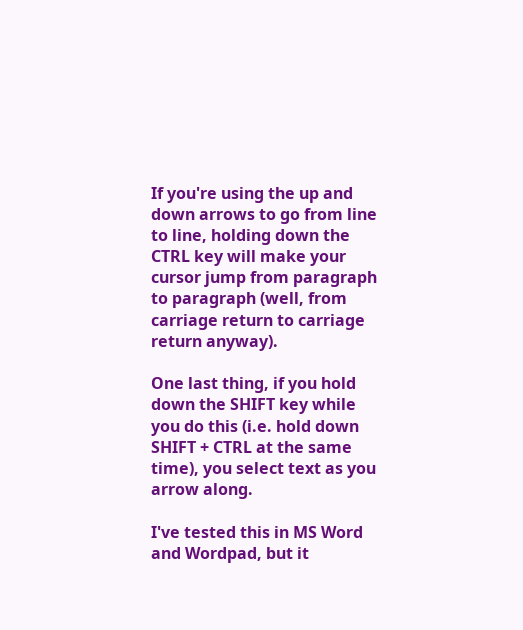If you're using the up and down arrows to go from line to line, holding down the CTRL key will make your cursor jump from paragraph to paragraph (well, from carriage return to carriage return anyway).

One last thing, if you hold down the SHIFT key while you do this (i.e. hold down SHIFT + CTRL at the same time), you select text as you arrow along.

I've tested this in MS Word and Wordpad, but it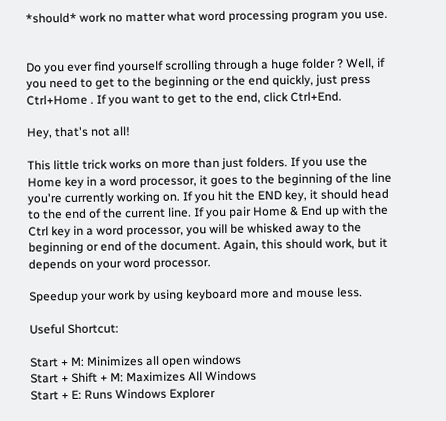*should* work no matter what word processing program you use.


Do you ever find yourself scrolling through a huge folder ? Well, if you need to get to the beginning or the end quickly, just press Ctrl+Home . If you want to get to the end, click Ctrl+End.

Hey, that's not all!

This little trick works on more than just folders. If you use the Home key in a word processor, it goes to the beginning of the line you're currently working on. If you hit the END key, it should head to the end of the current line. If you pair Home & End up with the Ctrl key in a word processor, you will be whisked away to the beginning or end of the document. Again, this should work, but it depends on your word processor.

Speedup your work by using keyboard more and mouse less.

Useful Shortcut:

Start + M: Minimizes all open windows
Start + Shift + M: Maximizes All Windows
Start + E: Runs Windows Explorer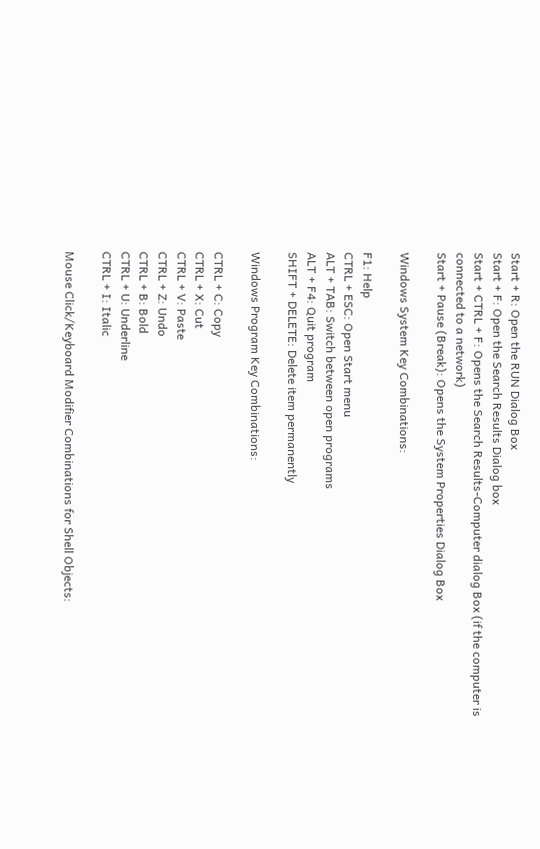Start + R: Open the RUN Dialog Box
Start + F: Open the Search Results Dialog box
Start + CTRL + F: Opens the Search Results-Computer dialog Box (if the computer is connected to a network)
Start + Pause (Break): Opens the System Properties Dialog Box

Windows System Key Combinations:

F1: Help
CTRL + ESC: Open Start menu
ALT + TAB: Switch between open programs
ALT + F4: Quit program
SHIFT + DELETE: Delete item permanently

Windows Program Key Combinations:

CTRL + C: Copy
CTRL + X: Cut
CTRL + V: Paste
CTRL + Z: Undo
CTRL + B: Bold
CTRL + U: Underline
CTRL + I: Italic

Mouse Click/Keyboard Modifier Combinations for Shell Objects: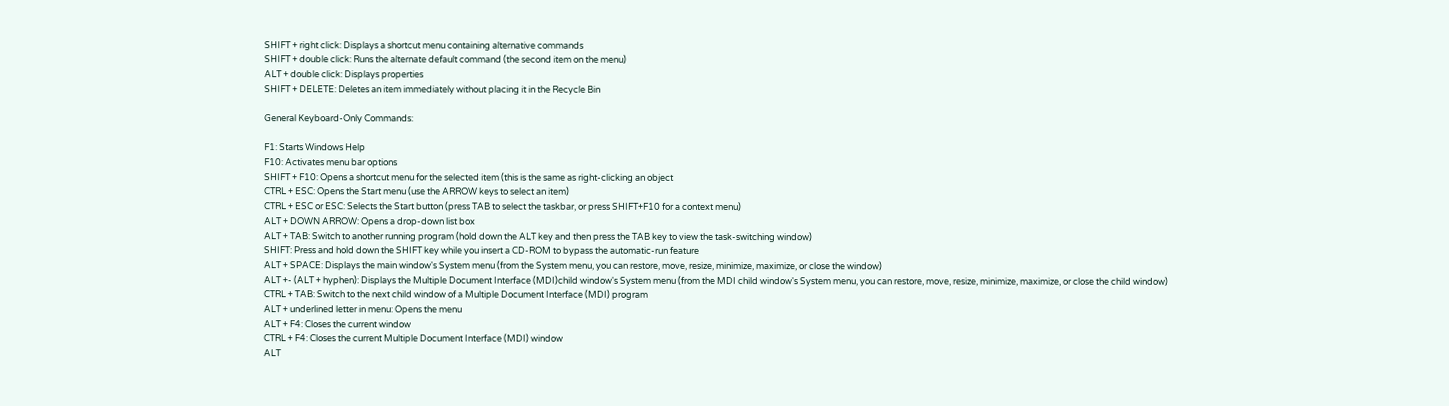SHIFT + right click: Displays a shortcut menu containing alternative commands
SHIFT + double click: Runs the alternate default command (the second item on the menu)
ALT + double click: Displays properties
SHIFT + DELETE: Deletes an item immediately without placing it in the Recycle Bin

General Keyboard-Only Commands:

F1: Starts Windows Help
F10: Activates menu bar options
SHIFT + F10: Opens a shortcut menu for the selected item (this is the same as right-clicking an object
CTRL + ESC: Opens the Start menu (use the ARROW keys to select an item)
CTRL + ESC or ESC: Selects the Start button (press TAB to select the taskbar, or press SHIFT+F10 for a context menu)
ALT + DOWN ARROW: Opens a drop-down list box
ALT + TAB: Switch to another running program (hold down the ALT key and then press the TAB key to view the task-switching window)
SHIFT: Press and hold down the SHIFT key while you insert a CD-ROM to bypass the automatic-run feature
ALT + SPACE: Displays the main window's System menu (from the System menu, you can restore, move, resize, minimize, maximize, or close the window)
ALT +- (ALT + hyphen): Displays the Multiple Document Interface (MDI)child window's System menu (from the MDI child window's System menu, you can restore, move, resize, minimize, maximize, or close the child window)
CTRL + TAB: Switch to the next child window of a Multiple Document Interface (MDI) program
ALT + underlined letter in menu: Opens the menu
ALT + F4: Closes the current window
CTRL + F4: Closes the current Multiple Document Interface (MDI) window
ALT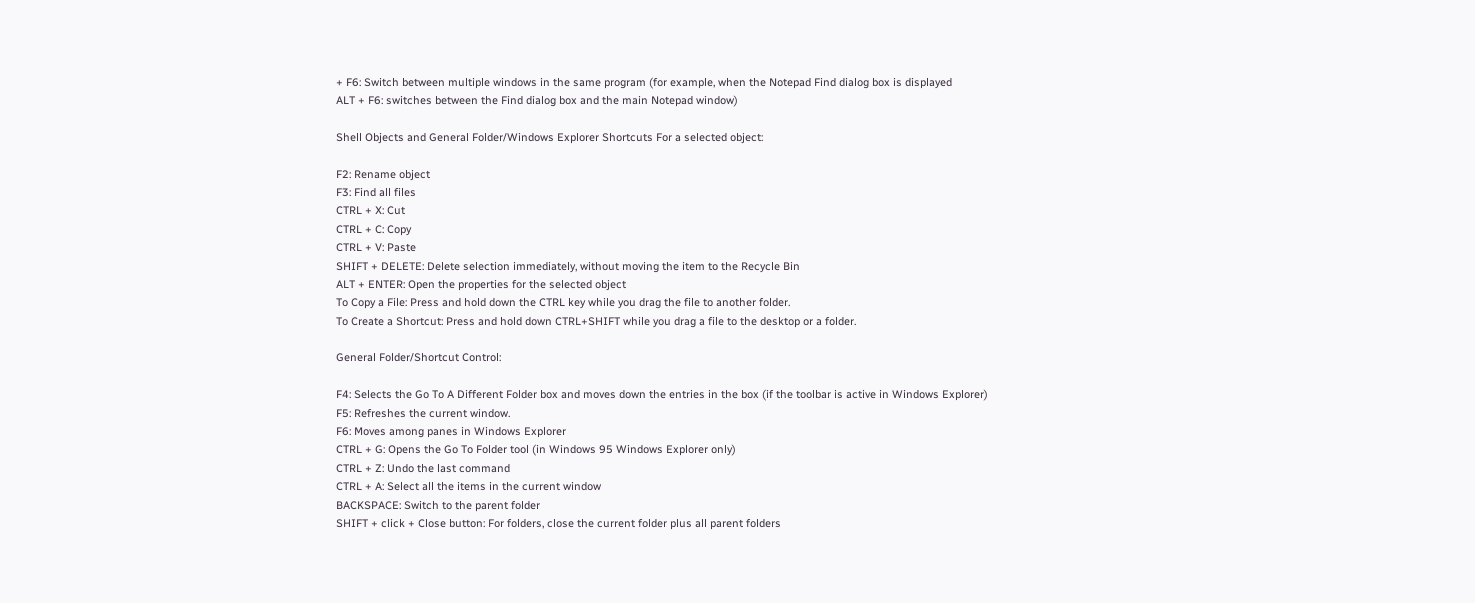+ F6: Switch between multiple windows in the same program (for example, when the Notepad Find dialog box is displayed
ALT + F6: switches between the Find dialog box and the main Notepad window)

Shell Objects and General Folder/Windows Explorer Shortcuts For a selected object:

F2: Rename object
F3: Find all files
CTRL + X: Cut
CTRL + C: Copy
CTRL + V: Paste
SHIFT + DELETE: Delete selection immediately, without moving the item to the Recycle Bin
ALT + ENTER: Open the properties for the selected object
To Copy a File: Press and hold down the CTRL key while you drag the file to another folder.
To Create a Shortcut: Press and hold down CTRL+SHIFT while you drag a file to the desktop or a folder.

General Folder/Shortcut Control:

F4: Selects the Go To A Different Folder box and moves down the entries in the box (if the toolbar is active in Windows Explorer)
F5: Refreshes the current window.
F6: Moves among panes in Windows Explorer
CTRL + G: Opens the Go To Folder tool (in Windows 95 Windows Explorer only)
CTRL + Z: Undo the last command
CTRL + A: Select all the items in the current window
BACKSPACE: Switch to the parent folder
SHIFT + click + Close button: For folders, close the current folder plus all parent folders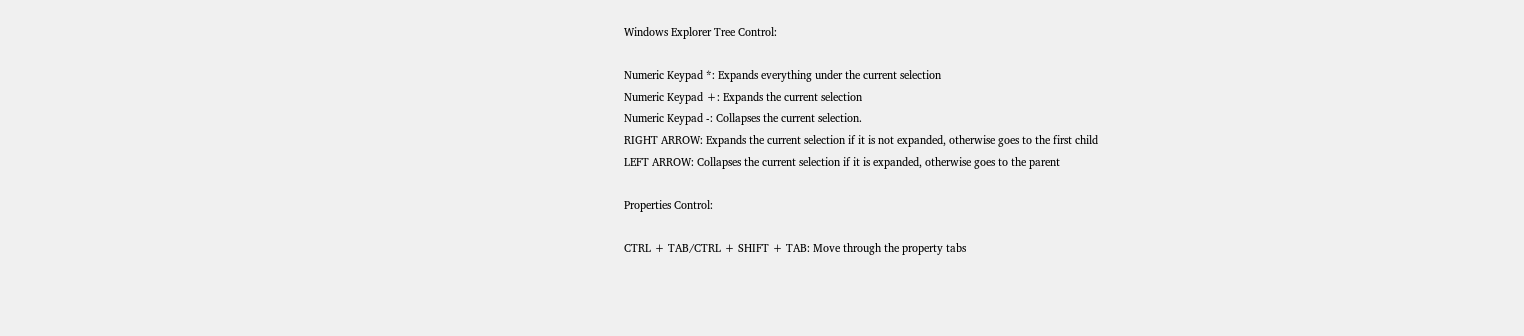Windows Explorer Tree Control:

Numeric Keypad *: Expands everything under the current selection
Numeric Keypad +: Expands the current selection
Numeric Keypad -: Collapses the current selection.
RIGHT ARROW: Expands the current selection if it is not expanded, otherwise goes to the first child
LEFT ARROW: Collapses the current selection if it is expanded, otherwise goes to the parent

Properties Control:

CTRL + TAB/CTRL + SHIFT + TAB: Move through the property tabs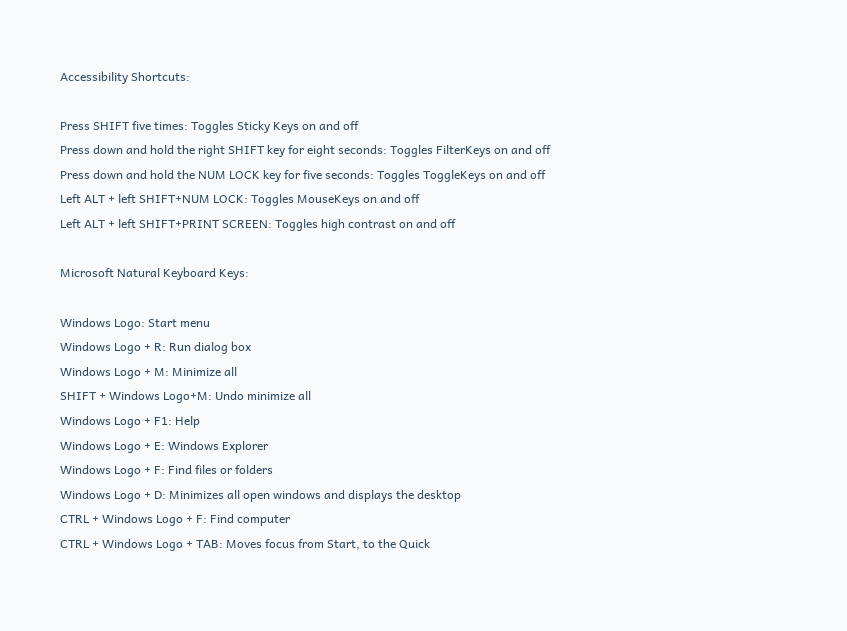Accessibility Shortcuts:

Press SHIFT five times: Toggles Sticky Keys on and off
Press down and hold the right SHIFT key for eight seconds: Toggles FilterKeys on and off
Press down and hold the NUM LOCK key for five seconds: Toggles ToggleKeys on and off
Left ALT + left SHIFT+NUM LOCK: Toggles MouseKeys on and off
Left ALT + left SHIFT+PRINT SCREEN: Toggles high contrast on and off

Microsoft Natural Keyboard Keys:

Windows Logo: Start menu
Windows Logo + R: Run dialog box
Windows Logo + M: Minimize all
SHIFT + Windows Logo+M: Undo minimize all
Windows Logo + F1: Help
Windows Logo + E: Windows Explorer
Windows Logo + F: Find files or folders
Windows Logo + D: Minimizes all open windows and displays the desktop
CTRL + Windows Logo + F: Find computer
CTRL + Windows Logo + TAB: Moves focus from Start, to the Quick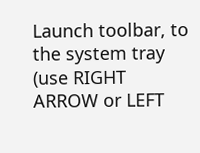Launch toolbar, to the system tray (use RIGHT ARROW or LEFT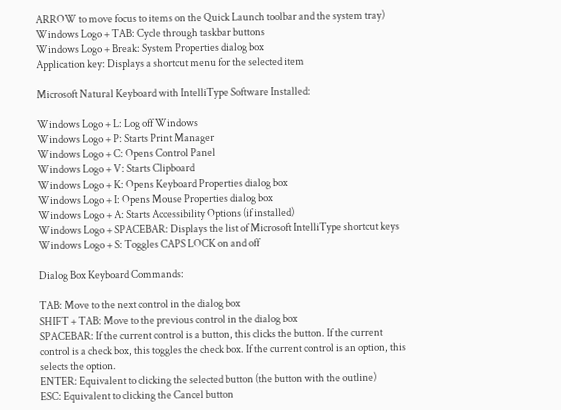ARROW to move focus to items on the Quick Launch toolbar and the system tray)
Windows Logo + TAB: Cycle through taskbar buttons
Windows Logo + Break: System Properties dialog box
Application key: Displays a shortcut menu for the selected item

Microsoft Natural Keyboard with IntelliType Software Installed:

Windows Logo + L: Log off Windows
Windows Logo + P: Starts Print Manager
Windows Logo + C: Opens Control Panel
Windows Logo + V: Starts Clipboard
Windows Logo + K: Opens Keyboard Properties dialog box
Windows Logo + I: Opens Mouse Properties dialog box
Windows Logo + A: Starts Accessibility Options (if installed)
Windows Logo + SPACEBAR: Displays the list of Microsoft IntelliType shortcut keys
Windows Logo + S: Toggles CAPS LOCK on and off

Dialog Box Keyboard Commands:

TAB: Move to the next control in the dialog box
SHIFT + TAB: Move to the previous control in the dialog box
SPACEBAR: If the current control is a button, this clicks the button. If the current control is a check box, this toggles the check box. If the current control is an option, this selects the option.
ENTER: Equivalent to clicking the selected button (the button with the outline)
ESC: Equivalent to clicking the Cancel button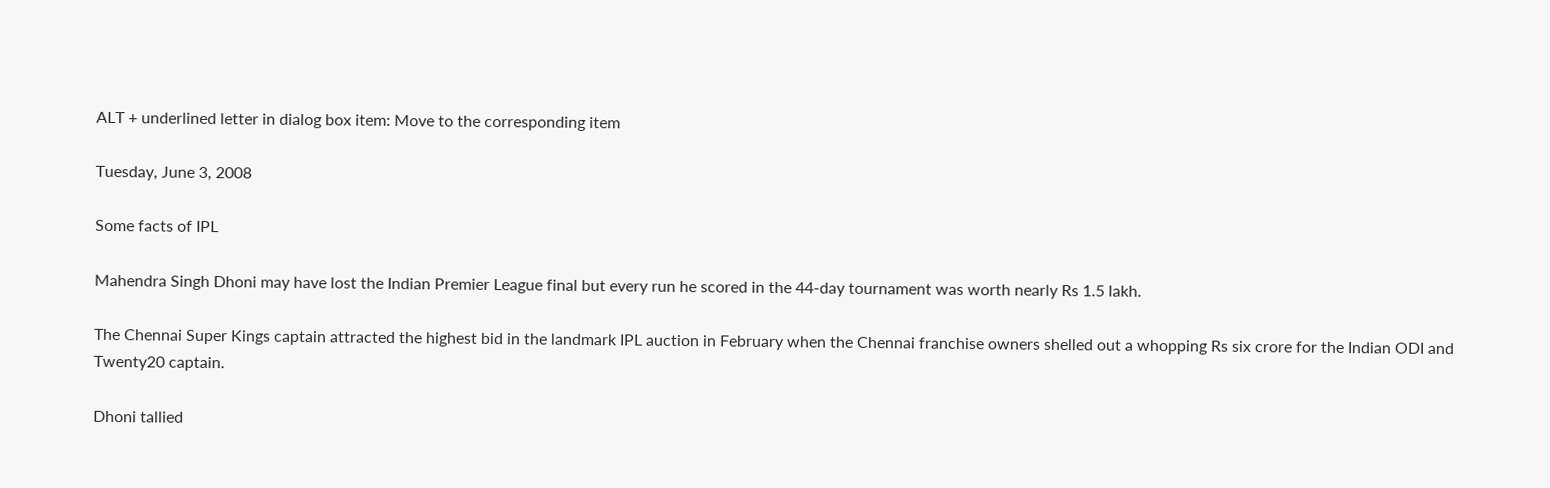ALT + underlined letter in dialog box item: Move to the corresponding item

Tuesday, June 3, 2008

Some facts of IPL

Mahendra Singh Dhoni may have lost the Indian Premier League final but every run he scored in the 44-day tournament was worth nearly Rs 1.5 lakh.

The Chennai Super Kings captain attracted the highest bid in the landmark IPL auction in February when the Chennai franchise owners shelled out a whopping Rs six crore for the Indian ODI and Twenty20 captain.

Dhoni tallied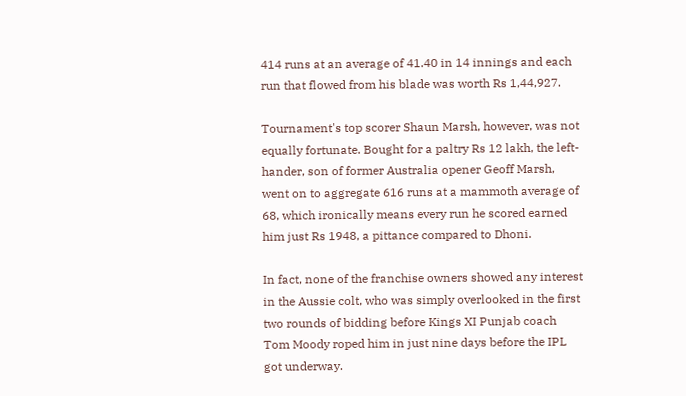414 runs at an average of 41.40 in 14 innings and each run that flowed from his blade was worth Rs 1,44,927.

Tournament's top scorer Shaun Marsh, however, was not equally fortunate. Bought for a paltry Rs 12 lakh, the left-hander, son of former Australia opener Geoff Marsh, went on to aggregate 616 runs at a mammoth average of 68, which ironically means every run he scored earned him just Rs 1948, a pittance compared to Dhoni.

In fact, none of the franchise owners showed any interest in the Aussie colt, who was simply overlooked in the first two rounds of bidding before Kings XI Punjab coach Tom Moody roped him in just nine days before the IPL got underway.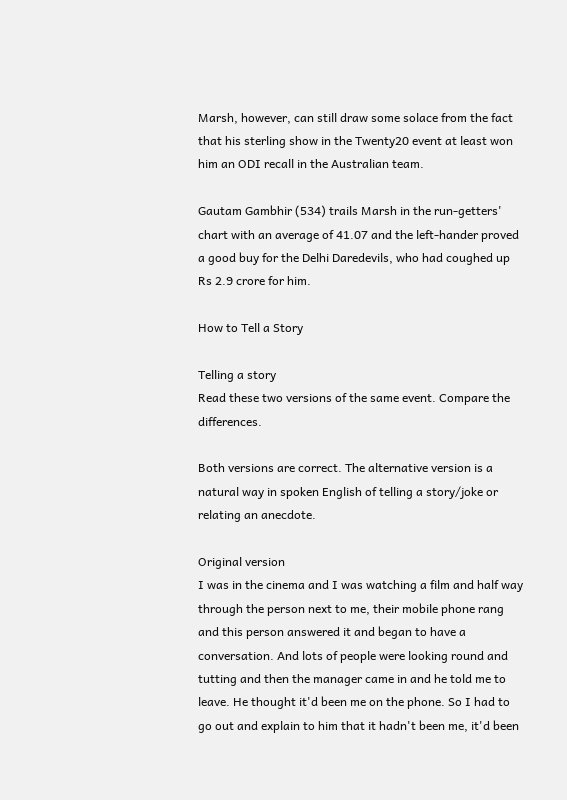Marsh, however, can still draw some solace from the fact that his sterling show in the Twenty20 event at least won him an ODI recall in the Australian team.

Gautam Gambhir (534) trails Marsh in the run-getters' chart with an average of 41.07 and the left-hander proved a good buy for the Delhi Daredevils, who had coughed up Rs 2.9 crore for him.

How to Tell a Story

Telling a story
Read these two versions of the same event. Compare the differences.

Both versions are correct. The alternative version is a natural way in spoken English of telling a story/joke or relating an anecdote.

Original version
I was in the cinema and I was watching a film and half way through the person next to me, their mobile phone rang and this person answered it and began to have a conversation. And lots of people were looking round and tutting and then the manager came in and he told me to leave. He thought it'd been me on the phone. So I had to go out and explain to him that it hadn't been me, it'd been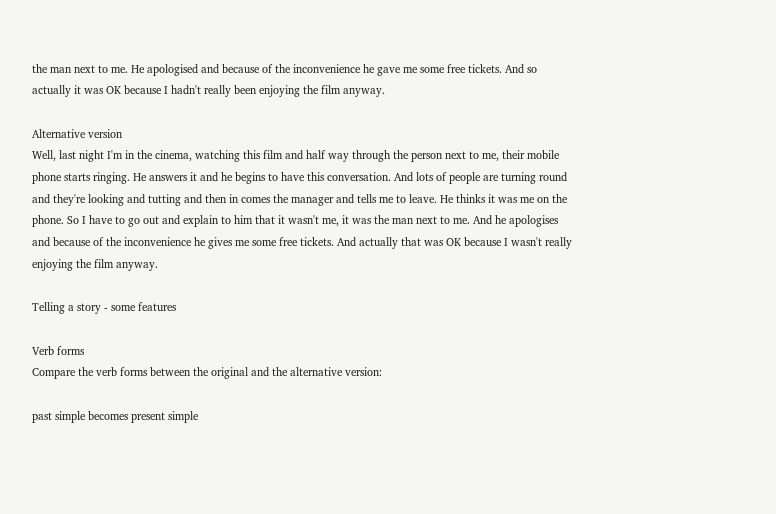the man next to me. He apologised and because of the inconvenience he gave me some free tickets. And so actually it was OK because I hadn't really been enjoying the film anyway.

Alternative version
Well, last night I'm in the cinema, watching this film and half way through the person next to me, their mobile phone starts ringing. He answers it and he begins to have this conversation. And lots of people are turning round and they're looking and tutting and then in comes the manager and tells me to leave. He thinks it was me on the phone. So I have to go out and explain to him that it wasn't me, it was the man next to me. And he apologises and because of the inconvenience he gives me some free tickets. And actually that was OK because I wasn't really enjoying the film anyway.

Telling a story - some features

Verb forms
Compare the verb forms between the original and the alternative version:

past simple becomes present simple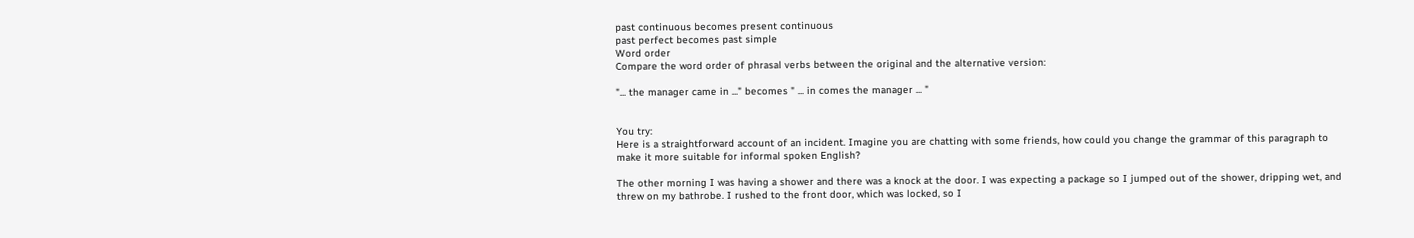past continuous becomes present continuous
past perfect becomes past simple
Word order
Compare the word order of phrasal verbs between the original and the alternative version:

"... the manager came in ..." becomes " ... in comes the manager ... "


You try:
Here is a straightforward account of an incident. Imagine you are chatting with some friends, how could you change the grammar of this paragraph to make it more suitable for informal spoken English?

The other morning I was having a shower and there was a knock at the door. I was expecting a package so I jumped out of the shower, dripping wet, and threw on my bathrobe. I rushed to the front door, which was locked, so I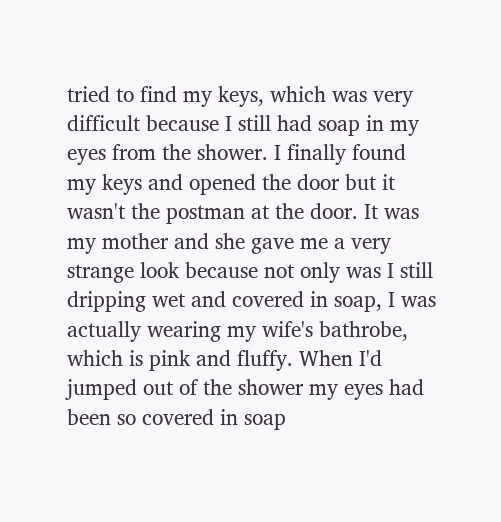tried to find my keys, which was very difficult because I still had soap in my eyes from the shower. I finally found my keys and opened the door but it wasn't the postman at the door. It was my mother and she gave me a very strange look because not only was I still dripping wet and covered in soap, I was actually wearing my wife's bathrobe, which is pink and fluffy. When I'd jumped out of the shower my eyes had been so covered in soap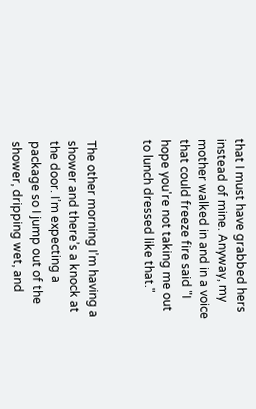that I must have grabbed hers instead of mine. Anyway, my mother walked in and in a voice that could freeze fire said "I hope you're not taking me out to lunch dressed like that."


The other morning I’m having a shower and there’s a knock at the door. I’m expecting a package so I jump out of the shower, dripping wet, and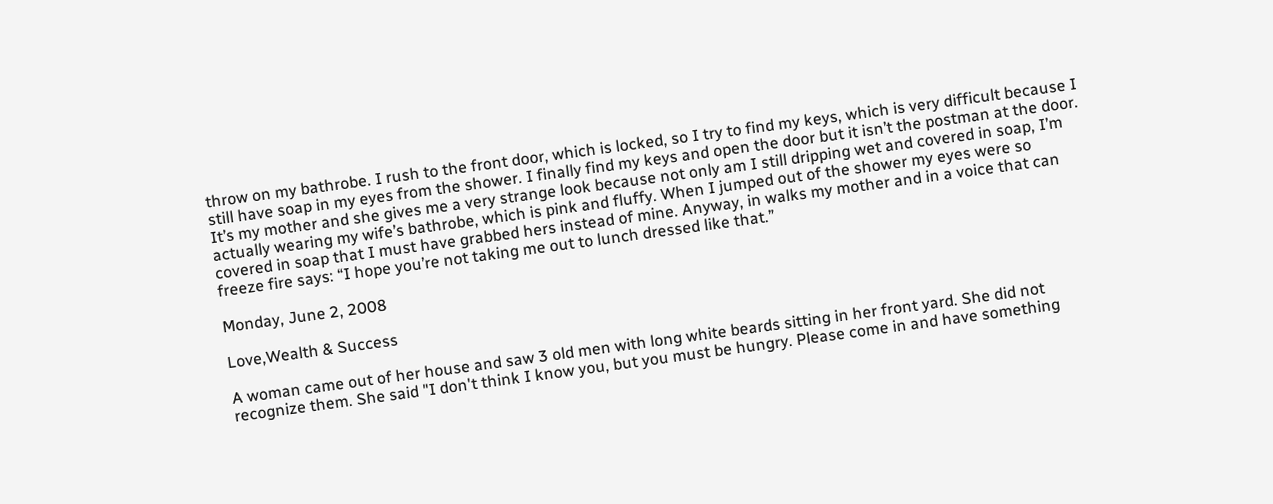throw on my bathrobe. I rush to the front door, which is locked, so I try to find my keys, which is very difficult because I still have soap in my eyes from the shower. I finally find my keys and open the door but it isn’t the postman at the door. It’s my mother and she gives me a very strange look because not only am I still dripping wet and covered in soap, I’m actually wearing my wife’s bathrobe, which is pink and fluffy. When I jumped out of the shower my eyes were so covered in soap that I must have grabbed hers instead of mine. Anyway, in walks my mother and in a voice that can freeze fire says: “I hope you’re not taking me out to lunch dressed like that.”

Monday, June 2, 2008

Love,Wealth & Success

A woman came out of her house and saw 3 old men with long white beards sitting in her front yard. She did not recognize them. She said "I don't think I know you, but you must be hungry. Please come in and have something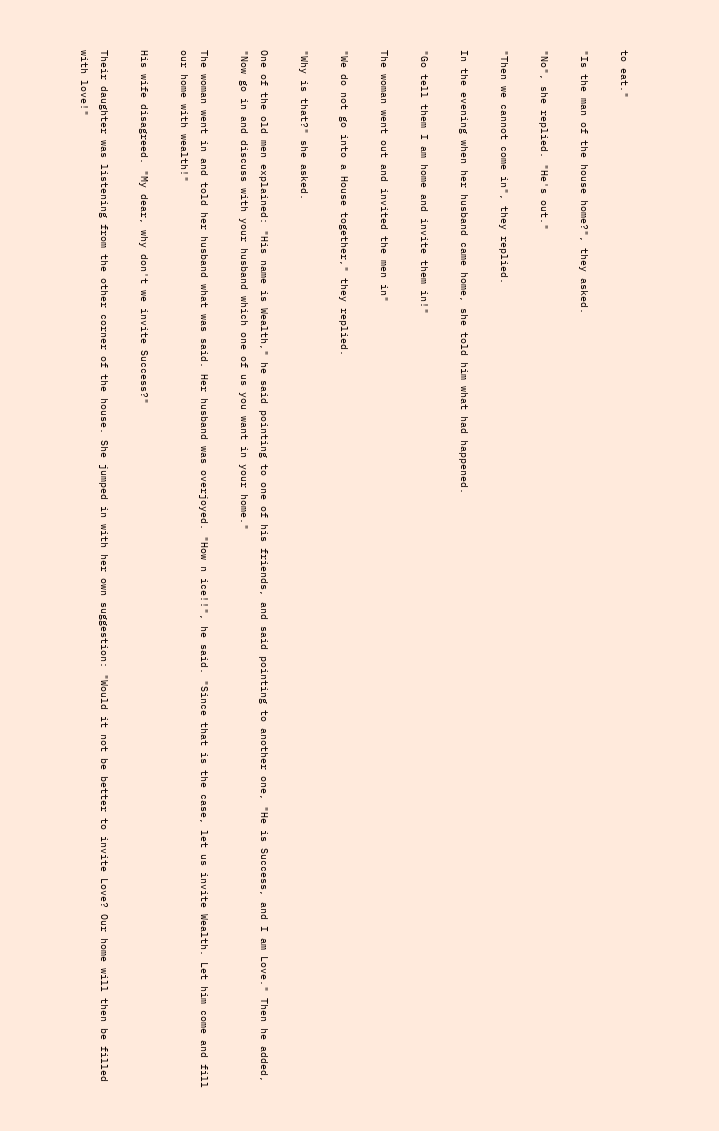to eat."

"Is the man of the house home?", they asked.

"No", she replied. "He's out."

"Then we cannot come in", they replied.

In the evening when her husband came home, she told him what had happened.

"Go tell them I am home and invite them in!"

The woman went out and invited the men in"

"We do not go into a House together," they replied.

"Why is that?" she asked.

One of the old men explained: "His name is Wealth," he said pointing to one of his friends, and said pointing to another one, "He is Success, and I am Love." Then he added, "Now go in and discuss with your husband which one of us you want in your home."

The woman went in and told her husband what was said. Her husband was overjoyed. "How n ice!!", he said. "Since that is the case, let us invite Wealth. Let him come and fill our home with wealth!"

His wife disagreed. "My dear, why don't we invite Success?"

Their daughter was listening from the other corner of the house. She jumped in with her own suggestion: "Would it not be better to invite Love? Our home will then be filled with love!"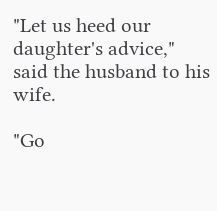"Let us heed our daughter's advice," said the husband to his wife.

"Go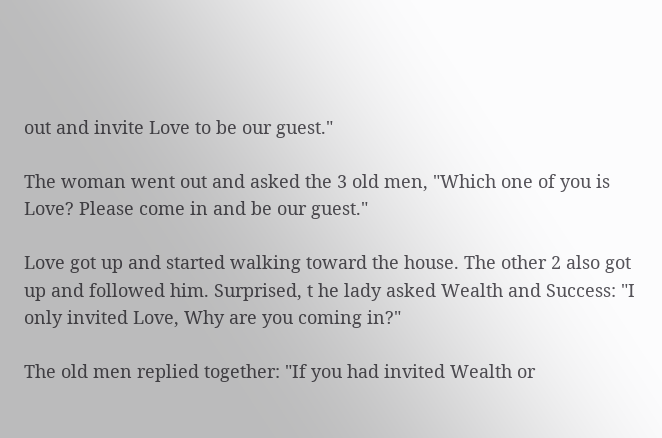out and invite Love to be our guest."

The woman went out and asked the 3 old men, "Which one of you is Love? Please come in and be our guest."

Love got up and started walking toward the house. The other 2 also got up and followed him. Surprised, t he lady asked Wealth and Success: "I only invited Love, Why are you coming in?"

The old men replied together: "If you had invited Wealth or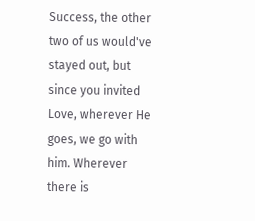Success, the other two of us would've stayed out, but since you invited Love, wherever He goes, we go with him. Wherever there is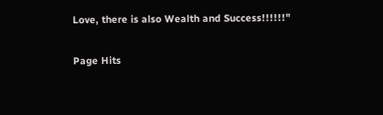Love, there is also Wealth and Success!!!!!!"

Page Hits